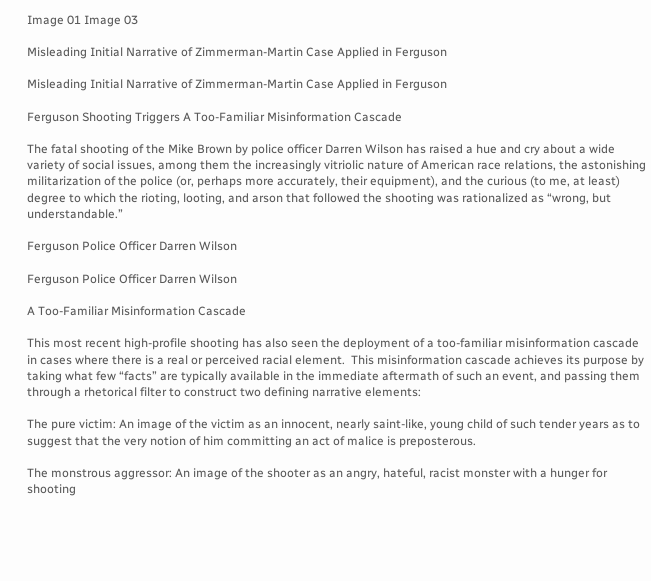Image 01 Image 03

Misleading Initial Narrative of Zimmerman-Martin Case Applied in Ferguson

Misleading Initial Narrative of Zimmerman-Martin Case Applied in Ferguson

Ferguson Shooting Triggers A Too-Familiar Misinformation Cascade

The fatal shooting of the Mike Brown by police officer Darren Wilson has raised a hue and cry about a wide variety of social issues, among them the increasingly vitriolic nature of American race relations, the astonishing militarization of the police (or, perhaps more accurately, their equipment), and the curious (to me, at least) degree to which the rioting, looting, and arson that followed the shooting was rationalized as “wrong, but understandable.”

Ferguson Police Officer Darren Wilson

Ferguson Police Officer Darren Wilson

A Too-Familiar Misinformation Cascade

This most recent high-profile shooting has also seen the deployment of a too-familiar misinformation cascade in cases where there is a real or perceived racial element.  This misinformation cascade achieves its purpose by taking what few “facts” are typically available in the immediate aftermath of such an event, and passing them through a rhetorical filter to construct two defining narrative elements:

The pure victim: An image of the victim as an innocent, nearly saint-like, young child of such tender years as to suggest that the very notion of him committing an act of malice is preposterous.

The monstrous aggressor: An image of the shooter as an angry, hateful, racist monster with a hunger for shooting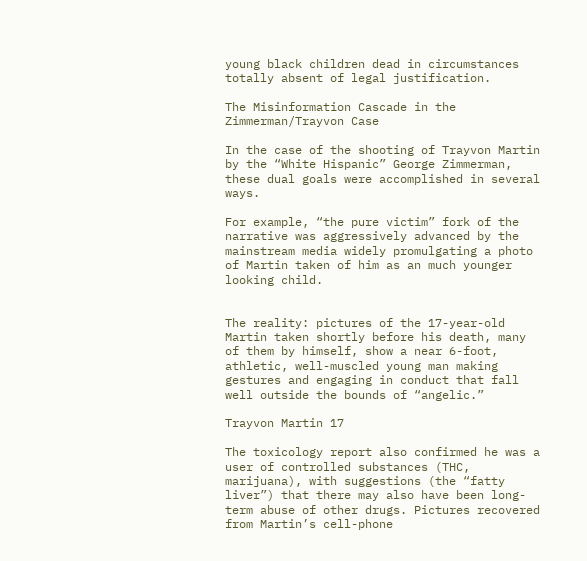young black children dead in circumstances totally absent of legal justification.

The Misinformation Cascade in the Zimmerman/Trayvon Case

In the case of the shooting of Trayvon Martin by the “White Hispanic” George Zimmerman, these dual goals were accomplished in several ways.

For example, “the pure victim” fork of the narrative was aggressively advanced by the mainstream media widely promulgating a photo of Martin taken of him as an much younger looking child.


The reality: pictures of the 17-year-old Martin taken shortly before his death, many of them by himself, show a near 6-foot, athletic, well-muscled young man making gestures and engaging in conduct that fall well outside the bounds of “angelic.”

Trayvon Martin 17

The toxicology report also confirmed he was a user of controlled substances (THC, marijuana), with suggestions (the “fatty liver”) that there may also have been long-term abuse of other drugs. Pictures recovered from Martin’s cell-phone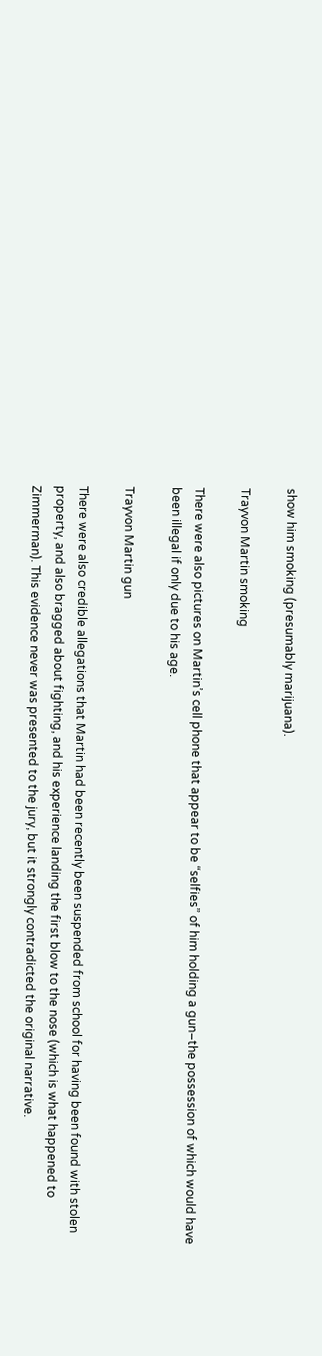show him smoking (presumably marijuana).

Trayvon Martin smoking

There were also pictures on Martin’s cell phone that appear to be “selfies” of him holding a gun–the possession of which would have been illegal if only due to his age.

Trayvon Martin gun

There were also credible allegations that Martin had been recently been suspended from school for having been found with stolen property, and also bragged about fighting, and his experience landing the first blow to the nose (which is what happened to Zimmerman). This evidence never was presented to the jury, but it strongly contradicted the original narrative.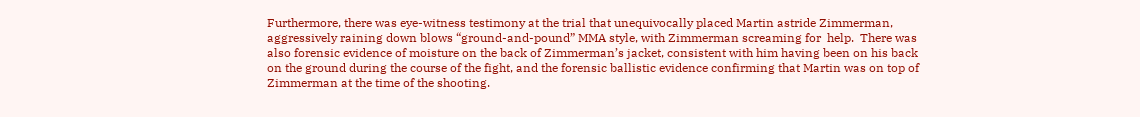Furthermore, there was eye-witness testimony at the trial that unequivocally placed Martin astride Zimmerman, aggressively raining down blows “ground-and-pound” MMA style, with Zimmerman screaming for  help.  There was also forensic evidence of moisture on the back of Zimmerman’s jacket, consistent with him having been on his back on the ground during the course of the fight, and the forensic ballistic evidence confirming that Martin was on top of Zimmerman at the time of the shooting.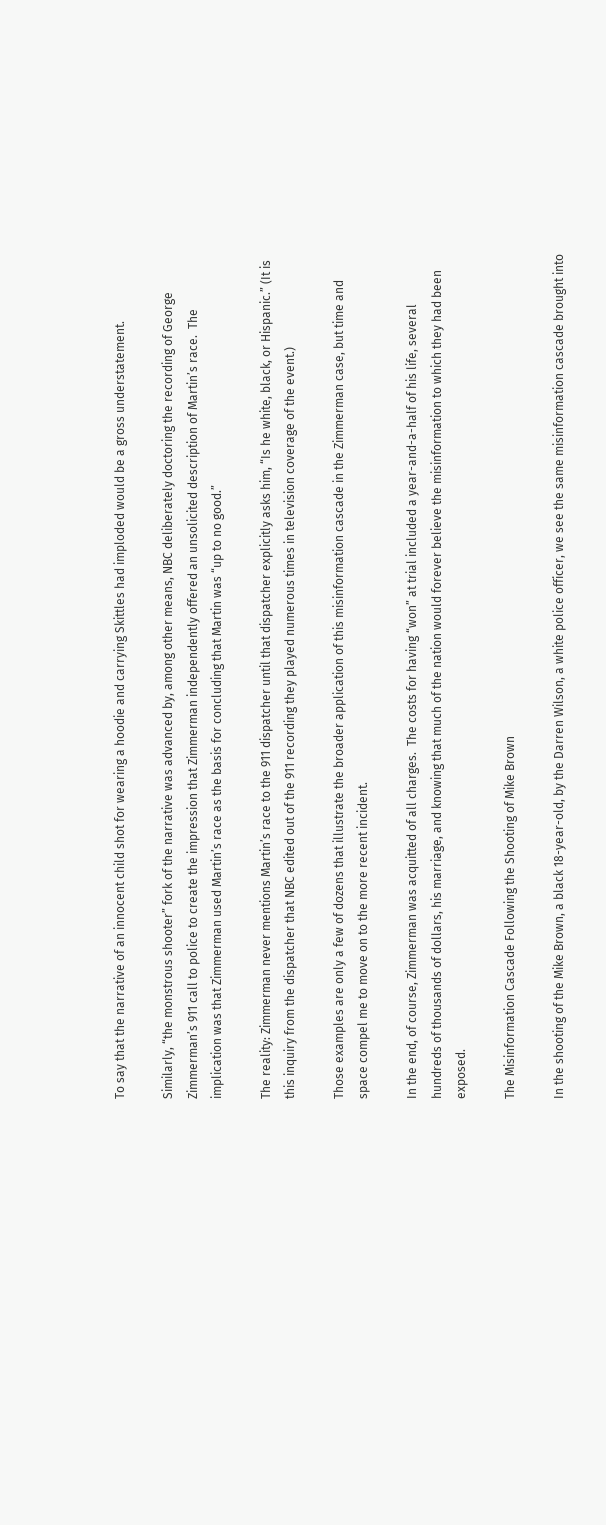To say that the narrative of an innocent child shot for wearing a hoodie and carrying Skittles had imploded would be a gross understatement.

Similarly, “the monstrous shooter” fork of the narrative was advanced by, among other means, NBC deliberately doctoring the recording of George Zimmerman’s 911 call to police to create the impression that Zimmerman independently offered an unsolicited description of Martin’s race.  The implication was that Zimmerman used Martin’s race as the basis for concluding that Martin was “up to no good.”

The reality: Zimmerman never mentions Martin’s race to the 911 dispatcher until that dispatcher explicitly asks him, “Is he white, black, or Hispanic.” (It is this inquiry from the dispatcher that NBC edited out of the 911 recording they played numerous times in television coverage of the event.)

Those examples are only a few of dozens that illustrate the broader application of this misinformation cascade in the Zimmerman case, but time and space compel me to move on to the more recent incident.

In the end, of course, Zimmerman was acquitted of all charges.  The costs for having “won” at trial included a year-and-a-half of his life, several hundreds of thousands of dollars, his marriage, and knowing that much of the nation would forever believe the misinformation to which they had been exposed.

The Misinformation Cascade Following the Shooting of Mike Brown

In the shooting of the Mike Brown, a black 18-year-old, by the Darren Wilson, a white police officer, we see the same misinformation cascade brought into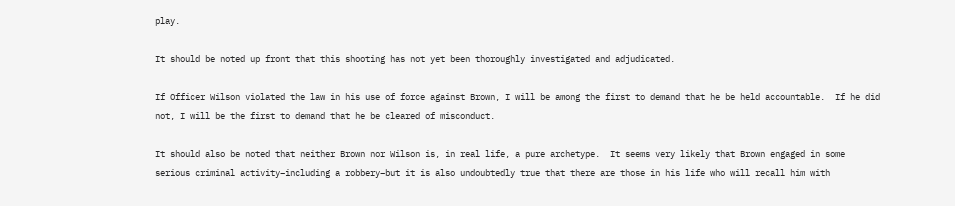play.

It should be noted up front that this shooting has not yet been thoroughly investigated and adjudicated.

If Officer Wilson violated the law in his use of force against Brown, I will be among the first to demand that he be held accountable.  If he did not, I will be the first to demand that he be cleared of misconduct.

It should also be noted that neither Brown nor Wilson is, in real life, a pure archetype.  It seems very likely that Brown engaged in some serious criminal activity–including a robbery–but it is also undoubtedly true that there are those in his life who will recall him with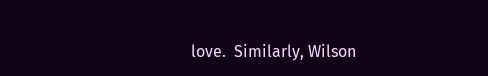love.  Similarly, Wilson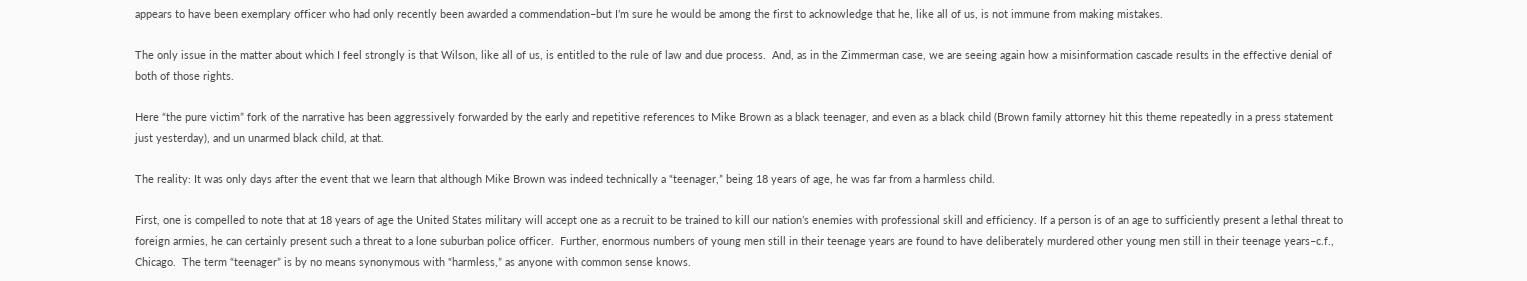appears to have been exemplary officer who had only recently been awarded a commendation–but I’m sure he would be among the first to acknowledge that he, like all of us, is not immune from making mistakes.

The only issue in the matter about which I feel strongly is that Wilson, like all of us, is entitled to the rule of law and due process.  And, as in the Zimmerman case, we are seeing again how a misinformation cascade results in the effective denial of both of those rights.

Here “the pure victim” fork of the narrative has been aggressively forwarded by the early and repetitive references to Mike Brown as a black teenager, and even as a black child (Brown family attorney hit this theme repeatedly in a press statement just yesterday), and un unarmed black child, at that.

The reality: It was only days after the event that we learn that although Mike Brown was indeed technically a “teenager,” being 18 years of age, he was far from a harmless child.

First, one is compelled to note that at 18 years of age the United States military will accept one as a recruit to be trained to kill our nation’s enemies with professional skill and efficiency. If a person is of an age to sufficiently present a lethal threat to foreign armies, he can certainly present such a threat to a lone suburban police officer.  Further, enormous numbers of young men still in their teenage years are found to have deliberately murdered other young men still in their teenage years–c.f., Chicago.  The term “teenager” is by no means synonymous with “harmless,” as anyone with common sense knows.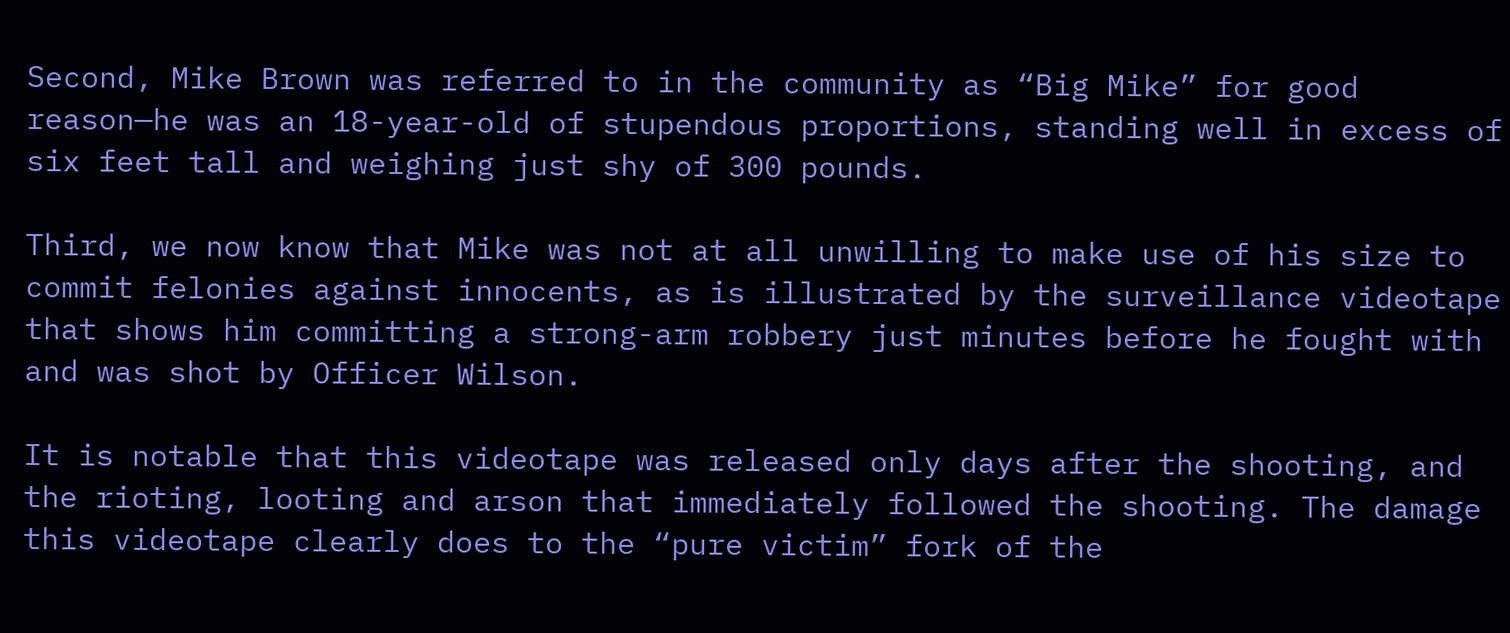Second, Mike Brown was referred to in the community as “Big Mike” for good reason—he was an 18-year-old of stupendous proportions, standing well in excess of six feet tall and weighing just shy of 300 pounds.

Third, we now know that Mike was not at all unwilling to make use of his size to commit felonies against innocents, as is illustrated by the surveillance videotape that shows him committing a strong-arm robbery just minutes before he fought with and was shot by Officer Wilson.

It is notable that this videotape was released only days after the shooting, and the rioting, looting and arson that immediately followed the shooting. The damage this videotape clearly does to the “pure victim” fork of the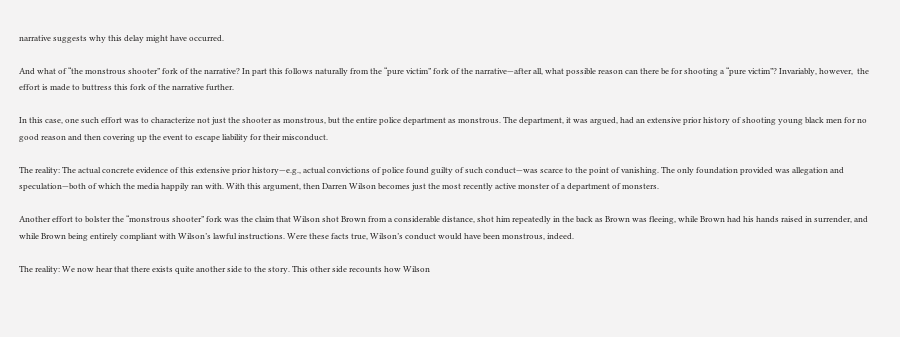narrative suggests why this delay might have occurred.

And what of “the monstrous shooter” fork of the narrative? In part this follows naturally from the “pure victim” fork of the narrative—after all, what possible reason can there be for shooting a “pure victim”? Invariably, however,  the effort is made to buttress this fork of the narrative further.

In this case, one such effort was to characterize not just the shooter as monstrous, but the entire police department as monstrous. The department, it was argued, had an extensive prior history of shooting young black men for no good reason and then covering up the event to escape liability for their misconduct.

The reality: The actual concrete evidence of this extensive prior history—e.g., actual convictions of police found guilty of such conduct—was scarce to the point of vanishing. The only foundation provided was allegation and speculation—both of which the media happily ran with. With this argument, then Darren Wilson becomes just the most recently active monster of a department of monsters.

Another effort to bolster the “monstrous shooter” fork was the claim that Wilson shot Brown from a considerable distance, shot him repeatedly in the back as Brown was fleeing, while Brown had his hands raised in surrender, and while Brown being entirely compliant with Wilson’s lawful instructions. Were these facts true, Wilson’s conduct would have been monstrous, indeed.

The reality: We now hear that there exists quite another side to the story. This other side recounts how Wilson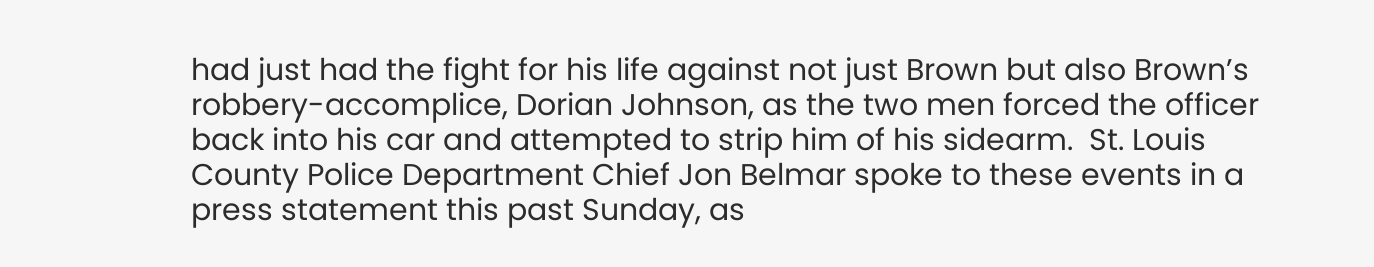had just had the fight for his life against not just Brown but also Brown’s robbery-accomplice, Dorian Johnson, as the two men forced the officer back into his car and attempted to strip him of his sidearm.  St. Louis County Police Department Chief Jon Belmar spoke to these events in a press statement this past Sunday, as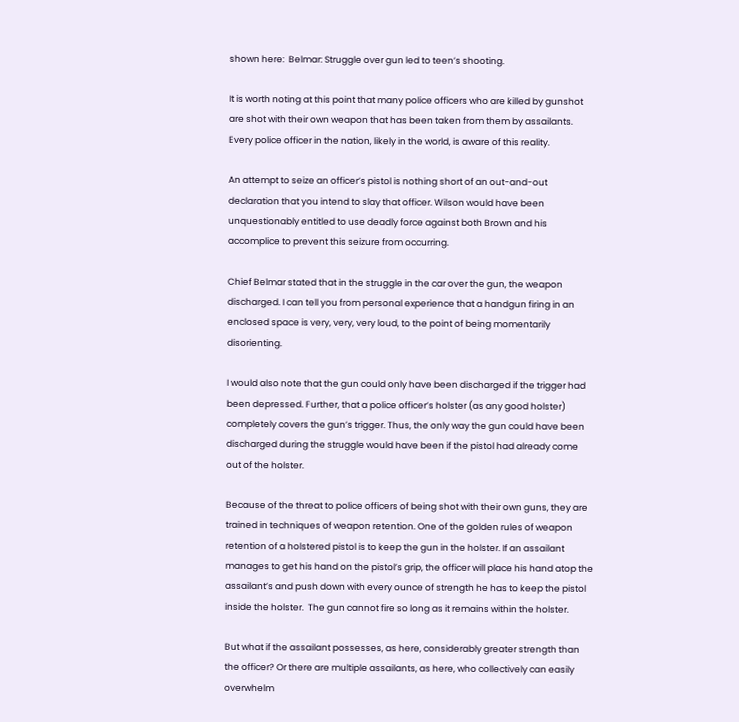shown here:  Belmar: Struggle over gun led to teen’s shooting.

It is worth noting at this point that many police officers who are killed by gunshot are shot with their own weapon that has been taken from them by assailants. Every police officer in the nation, likely in the world, is aware of this reality.

An attempt to seize an officer’s pistol is nothing short of an out-and-out declaration that you intend to slay that officer. Wilson would have been unquestionably entitled to use deadly force against both Brown and his accomplice to prevent this seizure from occurring.

Chief Belmar stated that in the struggle in the car over the gun, the weapon discharged. I can tell you from personal experience that a handgun firing in an enclosed space is very, very, very loud, to the point of being momentarily disorienting.

I would also note that the gun could only have been discharged if the trigger had been depressed. Further, that a police officer’s holster (as any good holster) completely covers the gun’s trigger. Thus, the only way the gun could have been discharged during the struggle would have been if the pistol had already come out of the holster.

Because of the threat to police officers of being shot with their own guns, they are trained in techniques of weapon retention. One of the golden rules of weapon retention of a holstered pistol is to keep the gun in the holster. If an assailant manages to get his hand on the pistol’s grip, the officer will place his hand atop the assailant’s and push down with every ounce of strength he has to keep the pistol inside the holster.  The gun cannot fire so long as it remains within the holster.

But what if the assailant possesses, as here, considerably greater strength than the officer? Or there are multiple assailants, as here, who collectively can easily overwhelm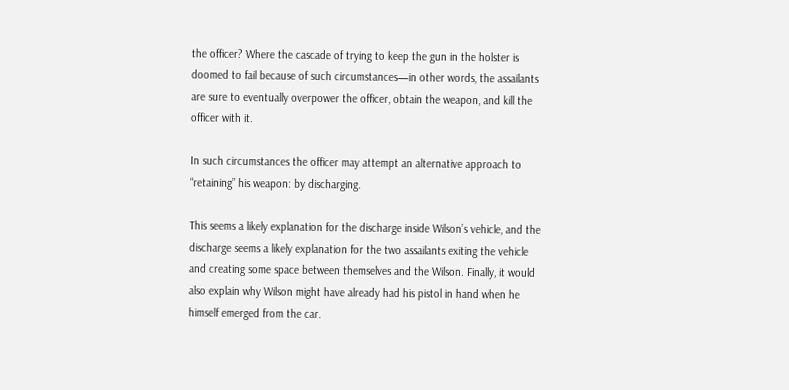the officer? Where the cascade of trying to keep the gun in the holster is doomed to fail because of such circumstances—in other words, the assailants are sure to eventually overpower the officer, obtain the weapon, and kill the officer with it.

In such circumstances the officer may attempt an alternative approach to “retaining” his weapon: by discharging.

This seems a likely explanation for the discharge inside Wilson’s vehicle, and the discharge seems a likely explanation for the two assailants exiting the vehicle and creating some space between themselves and the Wilson. Finally, it would also explain why Wilson might have already had his pistol in hand when he himself emerged from the car.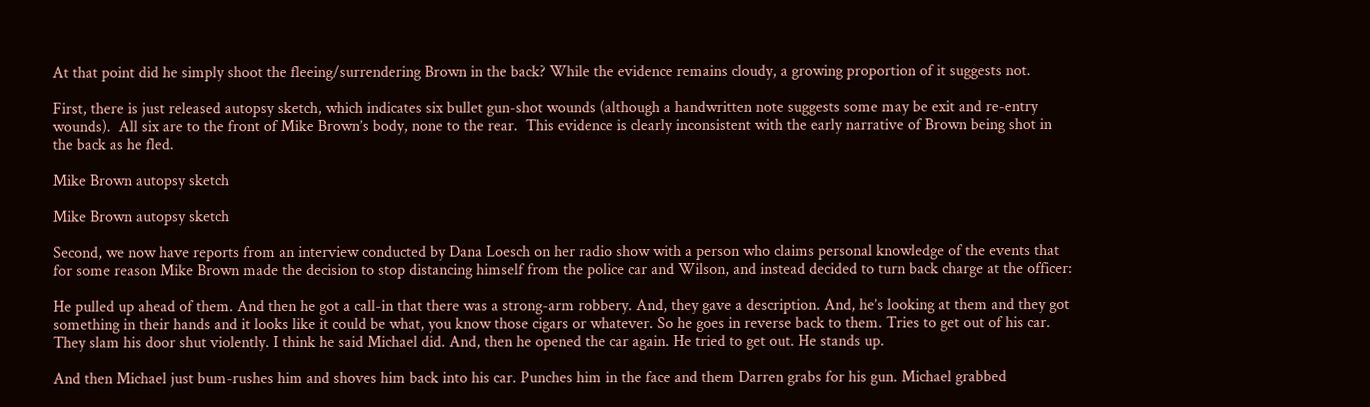At that point did he simply shoot the fleeing/surrendering Brown in the back? While the evidence remains cloudy, a growing proportion of it suggests not.

First, there is just released autopsy sketch, which indicates six bullet gun-shot wounds (although a handwritten note suggests some may be exit and re-entry wounds).  All six are to the front of Mike Brown’s body, none to the rear.  This evidence is clearly inconsistent with the early narrative of Brown being shot in the back as he fled.

Mike Brown autopsy sketch

Mike Brown autopsy sketch

Second, we now have reports from an interview conducted by Dana Loesch on her radio show with a person who claims personal knowledge of the events that for some reason Mike Brown made the decision to stop distancing himself from the police car and Wilson, and instead decided to turn back charge at the officer:

He pulled up ahead of them. And then he got a call-in that there was a strong-arm robbery. And, they gave a description. And, he’s looking at them and they got something in their hands and it looks like it could be what, you know those cigars or whatever. So he goes in reverse back to them. Tries to get out of his car. They slam his door shut violently. I think he said Michael did. And, then he opened the car again. He tried to get out. He stands up.

And then Michael just bum-rushes him and shoves him back into his car. Punches him in the face and them Darren grabs for his gun. Michael grabbed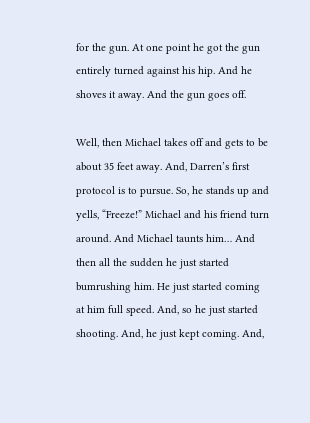for the gun. At one point he got the gun entirely turned against his hip. And he shoves it away. And the gun goes off.

Well, then Michael takes off and gets to be about 35 feet away. And, Darren’s first protocol is to pursue. So, he stands up and yells, “Freeze!” Michael and his friend turn around. And Michael taunts him… And then all the sudden he just started bumrushing him. He just started coming at him full speed. And, so he just started shooting. And, he just kept coming. And,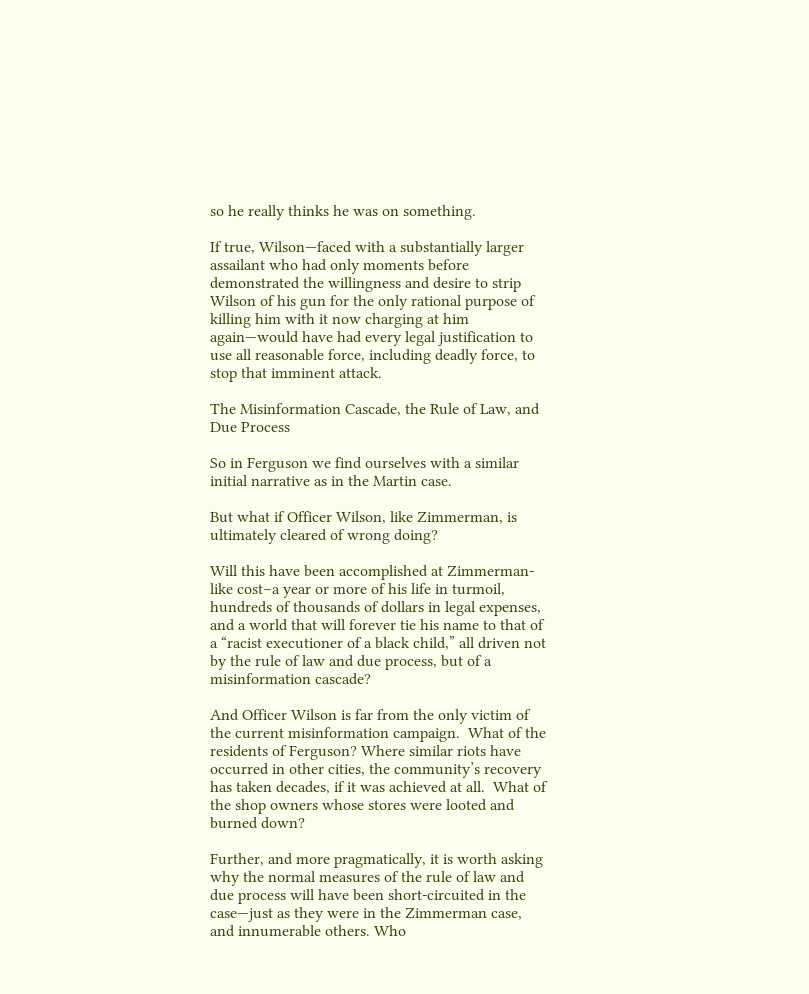so he really thinks he was on something.

If true, Wilson—faced with a substantially larger assailant who had only moments before demonstrated the willingness and desire to strip Wilson of his gun for the only rational purpose of killing him with it now charging at him again—would have had every legal justification to use all reasonable force, including deadly force, to stop that imminent attack.

The Misinformation Cascade, the Rule of Law, and Due Process

So in Ferguson we find ourselves with a similar initial narrative as in the Martin case.

But what if Officer Wilson, like Zimmerman, is ultimately cleared of wrong doing?

Will this have been accomplished at Zimmerman-like cost–a year or more of his life in turmoil, hundreds of thousands of dollars in legal expenses, and a world that will forever tie his name to that of a “racist executioner of a black child,” all driven not by the rule of law and due process, but of a misinformation cascade?

And Officer Wilson is far from the only victim of the current misinformation campaign.  What of the residents of Ferguson? Where similar riots have occurred in other cities, the community’s recovery has taken decades, if it was achieved at all.  What of the shop owners whose stores were looted and burned down?

Further, and more pragmatically, it is worth asking why the normal measures of the rule of law and due process will have been short-circuited in the case—just as they were in the Zimmerman case, and innumerable others. Who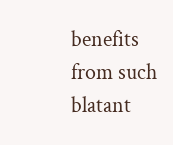benefits from such blatant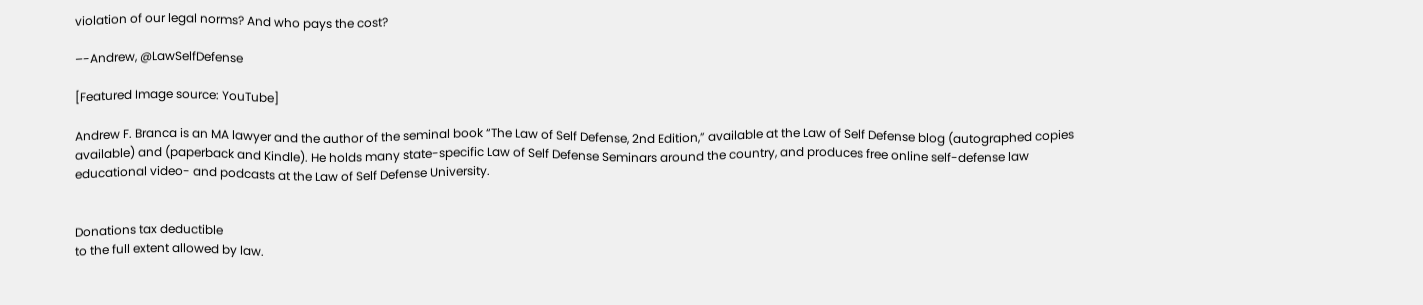violation of our legal norms? And who pays the cost?

–-Andrew, @LawSelfDefense

[Featured Image source: YouTube]

Andrew F. Branca is an MA lawyer and the author of the seminal book “The Law of Self Defense, 2nd Edition,” available at the Law of Self Defense blog (autographed copies available) and (paperback and Kindle). He holds many state-specific Law of Self Defense Seminars around the country, and produces free online self-defense law educational video- and podcasts at the Law of Self Defense University.


Donations tax deductible
to the full extent allowed by law.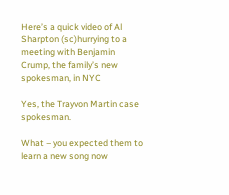Here’s a quick video of Al Sharpton (sc)hurrying to a meeting with Benjamin Crump, the family’s new spokesman, in NYC

Yes, the Trayvon Martin case spokesman.

What – you expected them to learn a new song now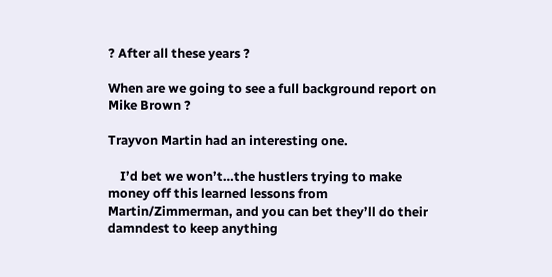? After all these years ?

When are we going to see a full background report on Mike Brown ?

Trayvon Martin had an interesting one.

    I’d bet we won’t…the hustlers trying to make money off this learned lessons from Martin/Zimmerman, and you can bet they’ll do their damndest to keep anything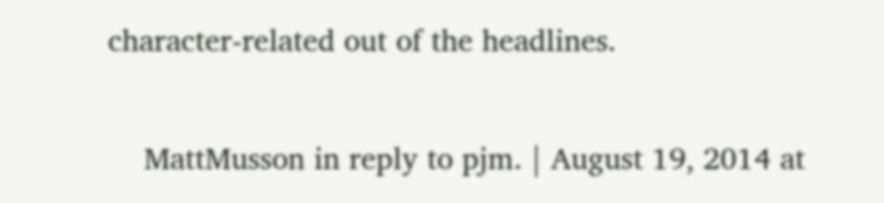character-related out of the headlines.

    MattMusson in reply to pjm. | August 19, 2014 at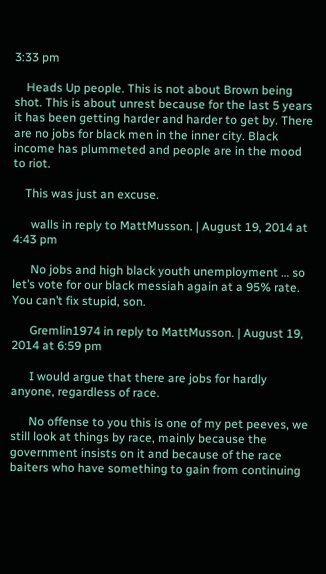3:33 pm

    Heads Up people. This is not about Brown being shot. This is about unrest because for the last 5 years it has been getting harder and harder to get by. There are no jobs for black men in the inner city. Black income has plummeted and people are in the mood to riot.

    This was just an excuse.

      walls in reply to MattMusson. | August 19, 2014 at 4:43 pm

      No jobs and high black youth unemployment … so let’s vote for our black messiah again at a 95% rate. You can’t fix stupid, son.

      Gremlin1974 in reply to MattMusson. | August 19, 2014 at 6:59 pm

      I would argue that there are jobs for hardly anyone, regardless of race.

      No offense to you this is one of my pet peeves, we still look at things by race, mainly because the government insists on it and because of the race baiters who have something to gain from continuing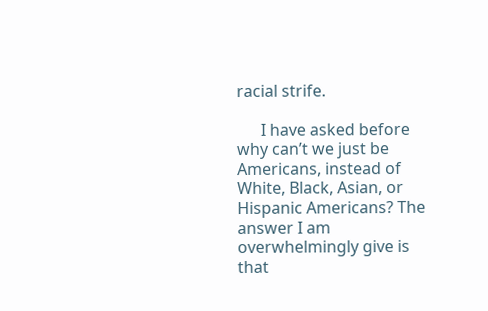racial strife.

      I have asked before why can’t we just be Americans, instead of White, Black, Asian, or Hispanic Americans? The answer I am overwhelmingly give is that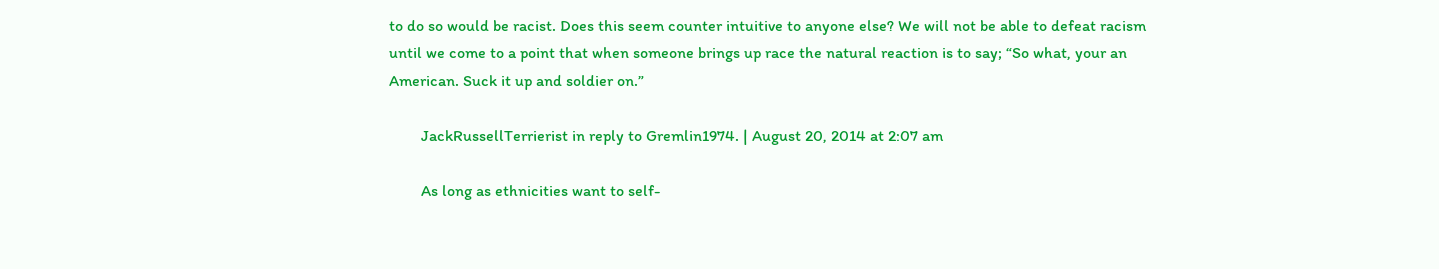to do so would be racist. Does this seem counter intuitive to anyone else? We will not be able to defeat racism until we come to a point that when someone brings up race the natural reaction is to say; “So what, your an American. Suck it up and soldier on.”

        JackRussellTerrierist in reply to Gremlin1974. | August 20, 2014 at 2:07 am

        As long as ethnicities want to self-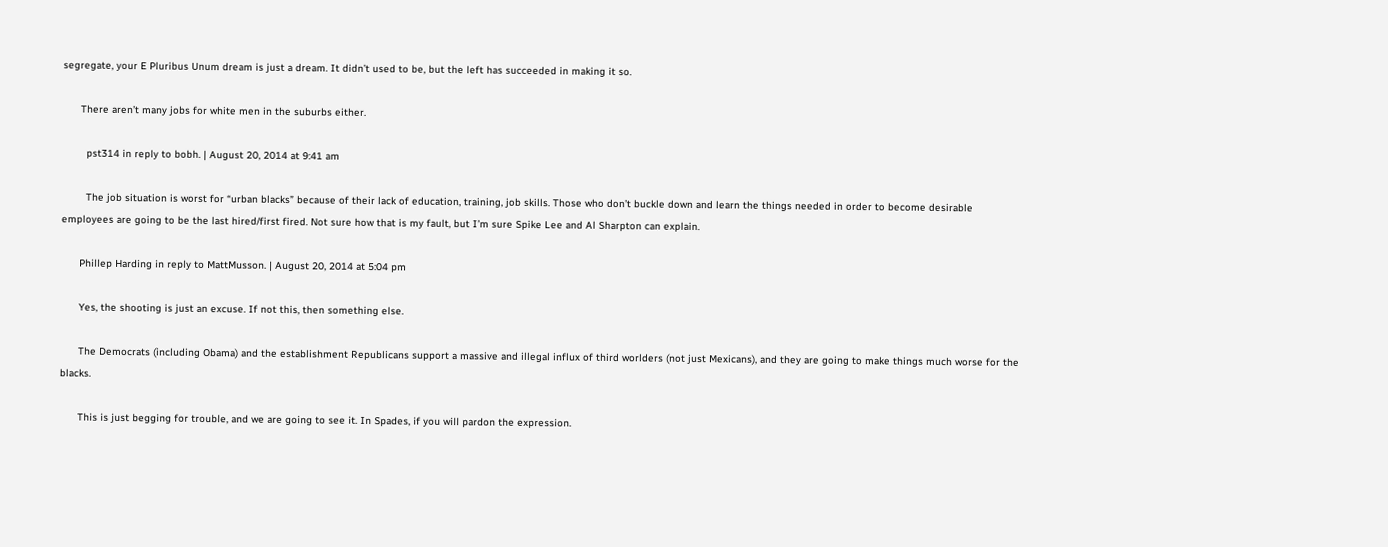segregate, your E Pluribus Unum dream is just a dream. It didn’t used to be, but the left has succeeded in making it so.

      There aren’t many jobs for white men in the suburbs either.

        pst314 in reply to bobh. | August 20, 2014 at 9:41 am

        The job situation is worst for “urban blacks” because of their lack of education, training, job skills. Those who don’t buckle down and learn the things needed in order to become desirable employees are going to be the last hired/first fired. Not sure how that is my fault, but I’m sure Spike Lee and Al Sharpton can explain.

      Phillep Harding in reply to MattMusson. | August 20, 2014 at 5:04 pm

      Yes, the shooting is just an excuse. If not this, then something else.

      The Democrats (including Obama) and the establishment Republicans support a massive and illegal influx of third worlders (not just Mexicans), and they are going to make things much worse for the blacks.

      This is just begging for trouble, and we are going to see it. In Spades, if you will pardon the expression.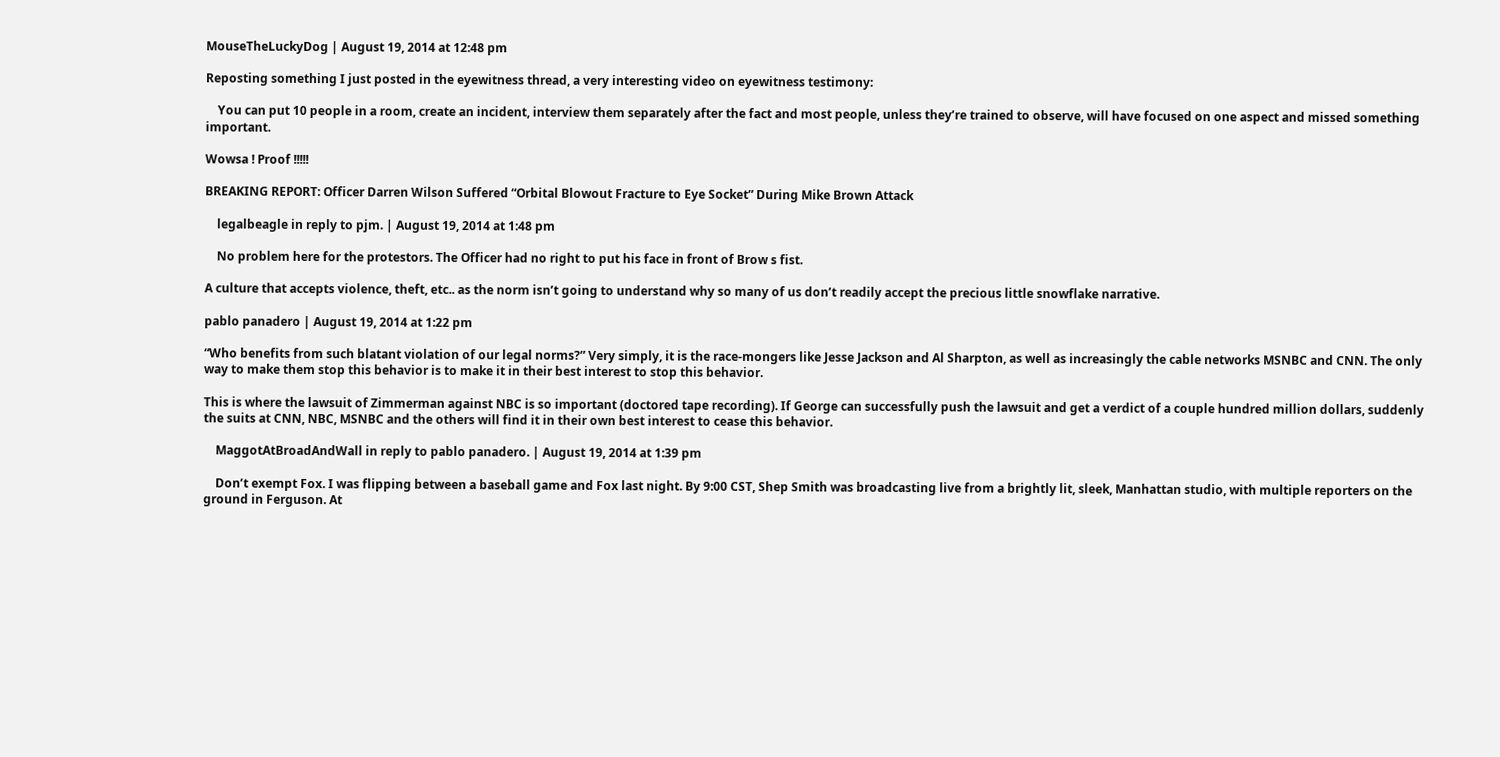MouseTheLuckyDog | August 19, 2014 at 12:48 pm

Reposting something I just posted in the eyewitness thread, a very interesting video on eyewitness testimony:

    You can put 10 people in a room, create an incident, interview them separately after the fact and most people, unless they’re trained to observe, will have focused on one aspect and missed something important.

Wowsa ! Proof !!!!!

BREAKING REPORT: Officer Darren Wilson Suffered “Orbital Blowout Fracture to Eye Socket” During Mike Brown Attack

    legalbeagle in reply to pjm. | August 19, 2014 at 1:48 pm

    No problem here for the protestors. The Officer had no right to put his face in front of Brow s fist.

A culture that accepts violence, theft, etc.. as the norm isn’t going to understand why so many of us don’t readily accept the precious little snowflake narrative.

pablo panadero | August 19, 2014 at 1:22 pm

“Who benefits from such blatant violation of our legal norms?” Very simply, it is the race-mongers like Jesse Jackson and Al Sharpton, as well as increasingly the cable networks MSNBC and CNN. The only way to make them stop this behavior is to make it in their best interest to stop this behavior.

This is where the lawsuit of Zimmerman against NBC is so important (doctored tape recording). If George can successfully push the lawsuit and get a verdict of a couple hundred million dollars, suddenly the suits at CNN, NBC, MSNBC and the others will find it in their own best interest to cease this behavior.

    MaggotAtBroadAndWall in reply to pablo panadero. | August 19, 2014 at 1:39 pm

    Don’t exempt Fox. I was flipping between a baseball game and Fox last night. By 9:00 CST, Shep Smith was broadcasting live from a brightly lit, sleek, Manhattan studio, with multiple reporters on the ground in Ferguson. At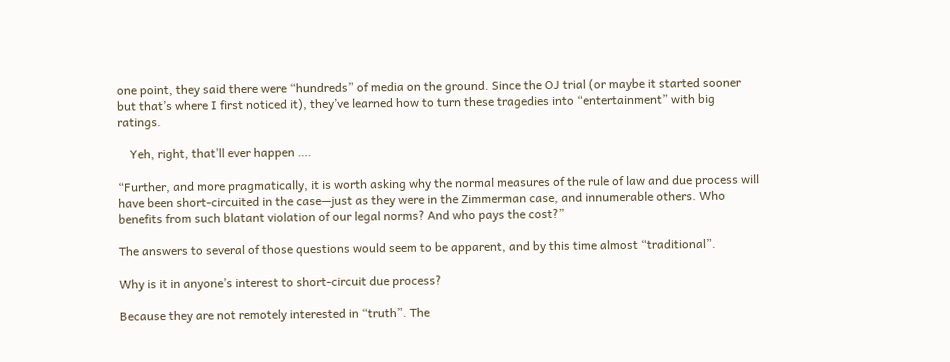one point, they said there were “hundreds” of media on the ground. Since the OJ trial (or maybe it started sooner but that’s where I first noticed it), they’ve learned how to turn these tragedies into “entertainment” with big ratings.

    Yeh, right, that’ll ever happen ….

“Further, and more pragmatically, it is worth asking why the normal measures of the rule of law and due process will have been short-circuited in the case—just as they were in the Zimmerman case, and innumerable others. Who benefits from such blatant violation of our legal norms? And who pays the cost?”

The answers to several of those questions would seem to be apparent, and by this time almost “traditional”.

Why is it in anyone’s interest to short-circuit due process?

Because they are not remotely interested in “truth”. The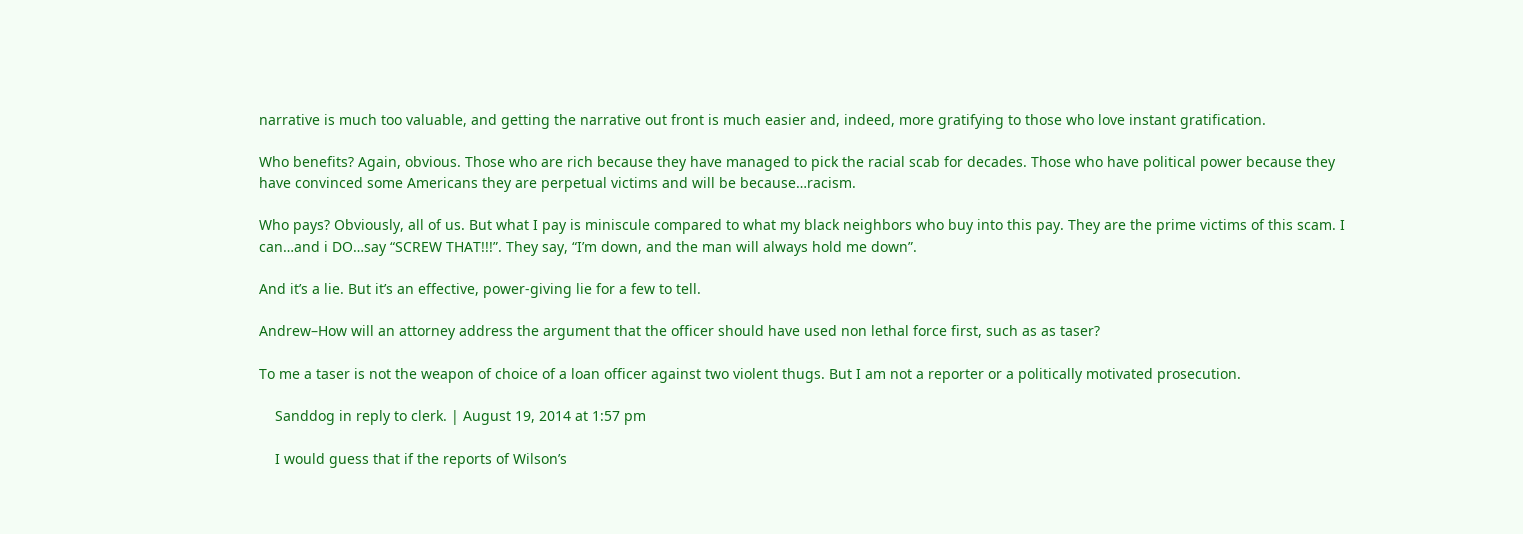narrative is much too valuable, and getting the narrative out front is much easier and, indeed, more gratifying to those who love instant gratification.

Who benefits? Again, obvious. Those who are rich because they have managed to pick the racial scab for decades. Those who have political power because they have convinced some Americans they are perpetual victims and will be because…racism.

Who pays? Obviously, all of us. But what I pay is miniscule compared to what my black neighbors who buy into this pay. They are the prime victims of this scam. I can…and i DO…say “SCREW THAT!!!”. They say, “I’m down, and the man will always hold me down”.

And it’s a lie. But it’s an effective, power-giving lie for a few to tell.

Andrew–How will an attorney address the argument that the officer should have used non lethal force first, such as as taser?

To me a taser is not the weapon of choice of a loan officer against two violent thugs. But I am not a reporter or a politically motivated prosecution.

    Sanddog in reply to clerk. | August 19, 2014 at 1:57 pm

    I would guess that if the reports of Wilson’s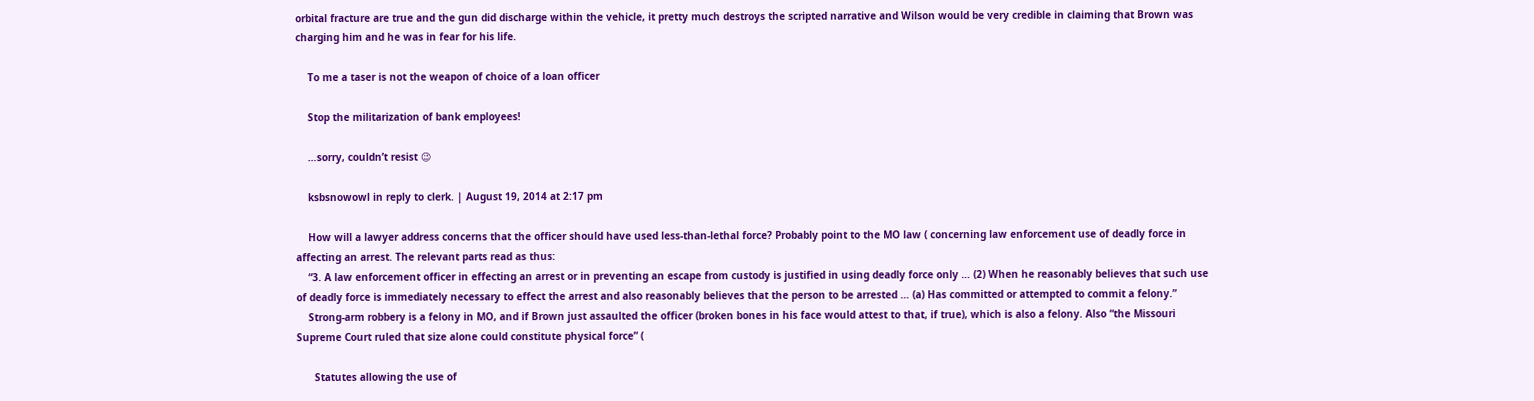orbital fracture are true and the gun did discharge within the vehicle, it pretty much destroys the scripted narrative and Wilson would be very credible in claiming that Brown was charging him and he was in fear for his life.

    To me a taser is not the weapon of choice of a loan officer

    Stop the militarization of bank employees!

    …sorry, couldn’t resist 😉

    ksbsnowowl in reply to clerk. | August 19, 2014 at 2:17 pm

    How will a lawyer address concerns that the officer should have used less-than-lethal force? Probably point to the MO law ( concerning law enforcement use of deadly force in affecting an arrest. The relevant parts read as thus:
    “3. A law enforcement officer in effecting an arrest or in preventing an escape from custody is justified in using deadly force only … (2) When he reasonably believes that such use of deadly force is immediately necessary to effect the arrest and also reasonably believes that the person to be arrested … (a) Has committed or attempted to commit a felony.”
    Strong-arm robbery is a felony in MO, and if Brown just assaulted the officer (broken bones in his face would attest to that, if true), which is also a felony. Also “the Missouri Supreme Court ruled that size alone could constitute physical force” (

      Statutes allowing the use of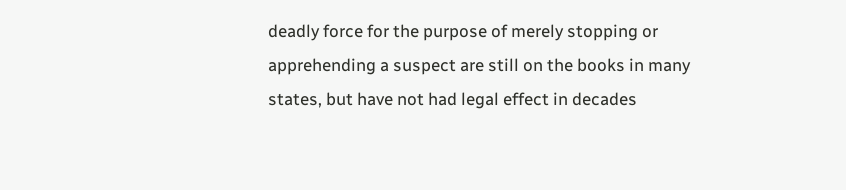deadly force for the purpose of merely stopping or apprehending a suspect are still on the books in many states, but have not had legal effect in decades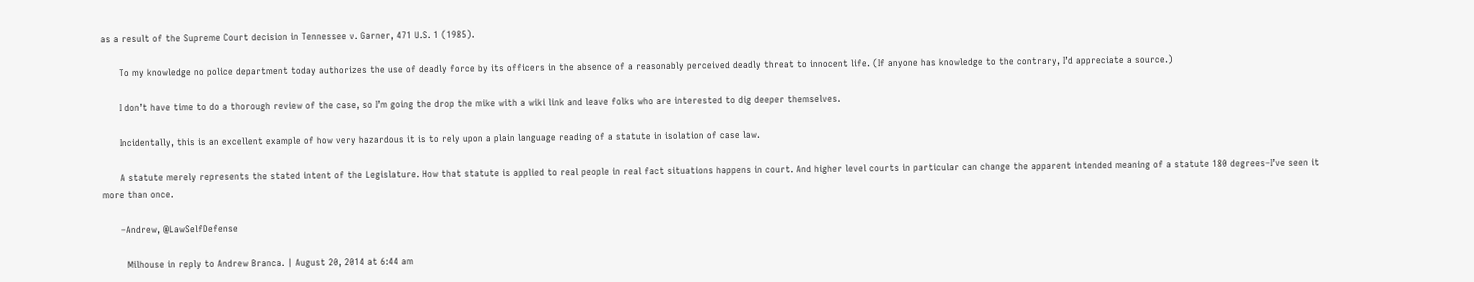as a result of the Supreme Court decision in Tennessee v. Garner, 471 U.S. 1 (1985).

      To my knowledge no police department today authorizes the use of deadly force by its officers in the absence of a reasonably perceived deadly threat to innocent life. (If anyone has knowledge to the contrary, I’d appreciate a source.)

      I don’t have time to do a thorough review of the case, so I’m going the drop the mike with a wiki link and leave folks who are interested to dig deeper themselves.

      Incidentally, this is an excellent example of how very hazardous it is to rely upon a plain language reading of a statute in isolation of case law.

      A statute merely represents the stated intent of the Legislature. How that statute is applied to real people in real fact situations happens in court. And higher level courts in particular can change the apparent intended meaning of a statute 180 degrees–I’ve seen it more than once.

      –Andrew, @LawSelfDefense

        Milhouse in reply to Andrew Branca. | August 20, 2014 at 6:44 am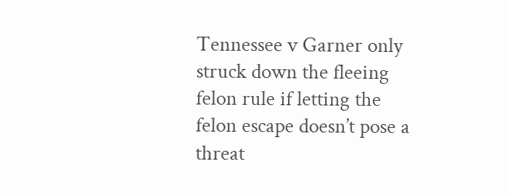Tennessee v Garner only struck down the fleeing felon rule if letting the felon escape doesn’t pose a threat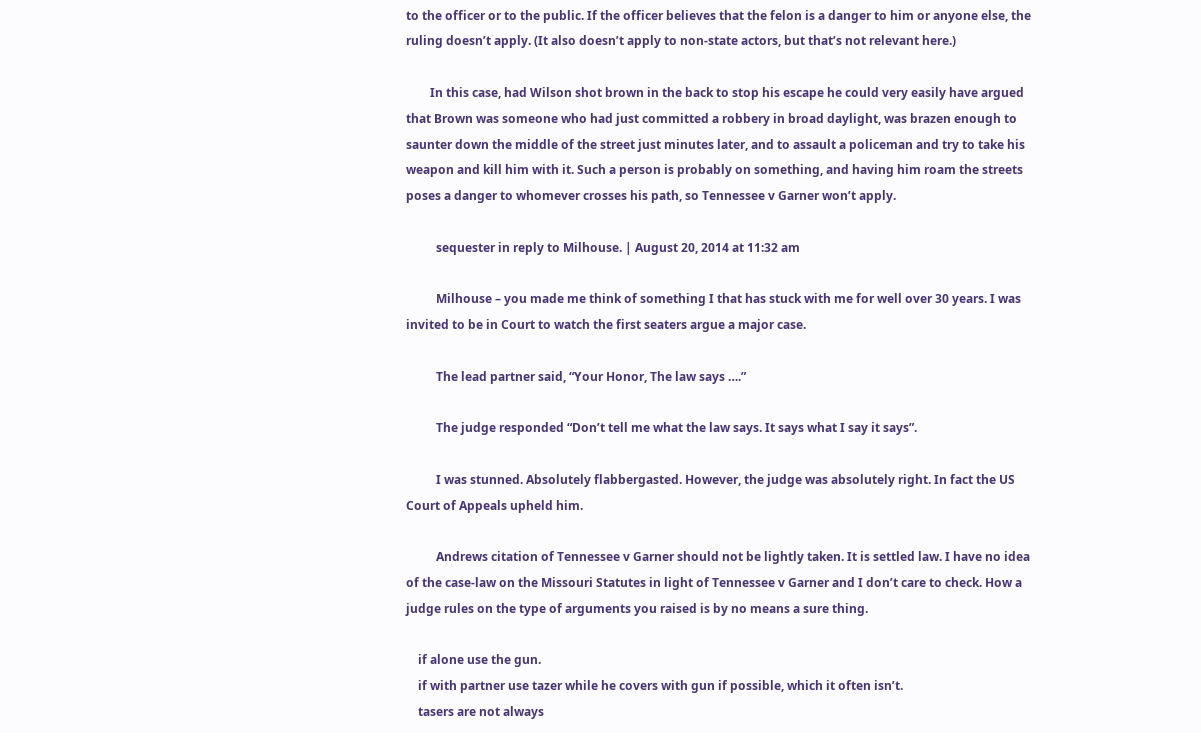to the officer or to the public. If the officer believes that the felon is a danger to him or anyone else, the ruling doesn’t apply. (It also doesn’t apply to non-state actors, but that’s not relevant here.)

        In this case, had Wilson shot brown in the back to stop his escape he could very easily have argued that Brown was someone who had just committed a robbery in broad daylight, was brazen enough to saunter down the middle of the street just minutes later, and to assault a policeman and try to take his weapon and kill him with it. Such a person is probably on something, and having him roam the streets poses a danger to whomever crosses his path, so Tennessee v Garner won’t apply.

          sequester in reply to Milhouse. | August 20, 2014 at 11:32 am

          Milhouse – you made me think of something I that has stuck with me for well over 30 years. I was invited to be in Court to watch the first seaters argue a major case.

          The lead partner said, “Your Honor, The law says ….”

          The judge responded “Don’t tell me what the law says. It says what I say it says”.

          I was stunned. Absolutely flabbergasted. However, the judge was absolutely right. In fact the US Court of Appeals upheld him.

          Andrews citation of Tennessee v Garner should not be lightly taken. It is settled law. I have no idea of the case-law on the Missouri Statutes in light of Tennessee v Garner and I don’t care to check. How a judge rules on the type of arguments you raised is by no means a sure thing.

    if alone use the gun.
    if with partner use tazer while he covers with gun if possible, which it often isn’t.
    tasers are not always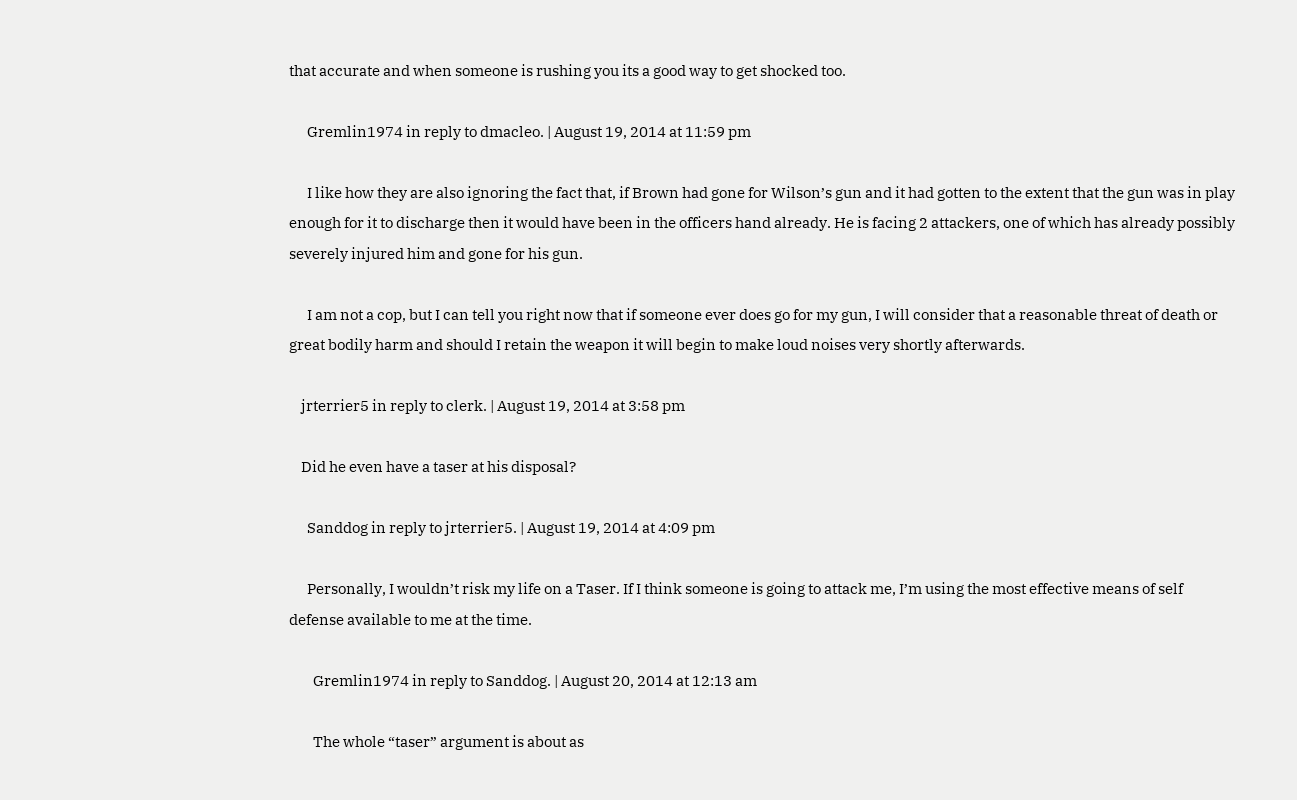that accurate and when someone is rushing you its a good way to get shocked too.

      Gremlin1974 in reply to dmacleo. | August 19, 2014 at 11:59 pm

      I like how they are also ignoring the fact that, if Brown had gone for Wilson’s gun and it had gotten to the extent that the gun was in play enough for it to discharge then it would have been in the officers hand already. He is facing 2 attackers, one of which has already possibly severely injured him and gone for his gun.

      I am not a cop, but I can tell you right now that if someone ever does go for my gun, I will consider that a reasonable threat of death or great bodily harm and should I retain the weapon it will begin to make loud noises very shortly afterwards.

    jrterrier5 in reply to clerk. | August 19, 2014 at 3:58 pm

    Did he even have a taser at his disposal?

      Sanddog in reply to jrterrier5. | August 19, 2014 at 4:09 pm

      Personally, I wouldn’t risk my life on a Taser. If I think someone is going to attack me, I’m using the most effective means of self defense available to me at the time.

        Gremlin1974 in reply to Sanddog. | August 20, 2014 at 12:13 am

        The whole “taser” argument is about as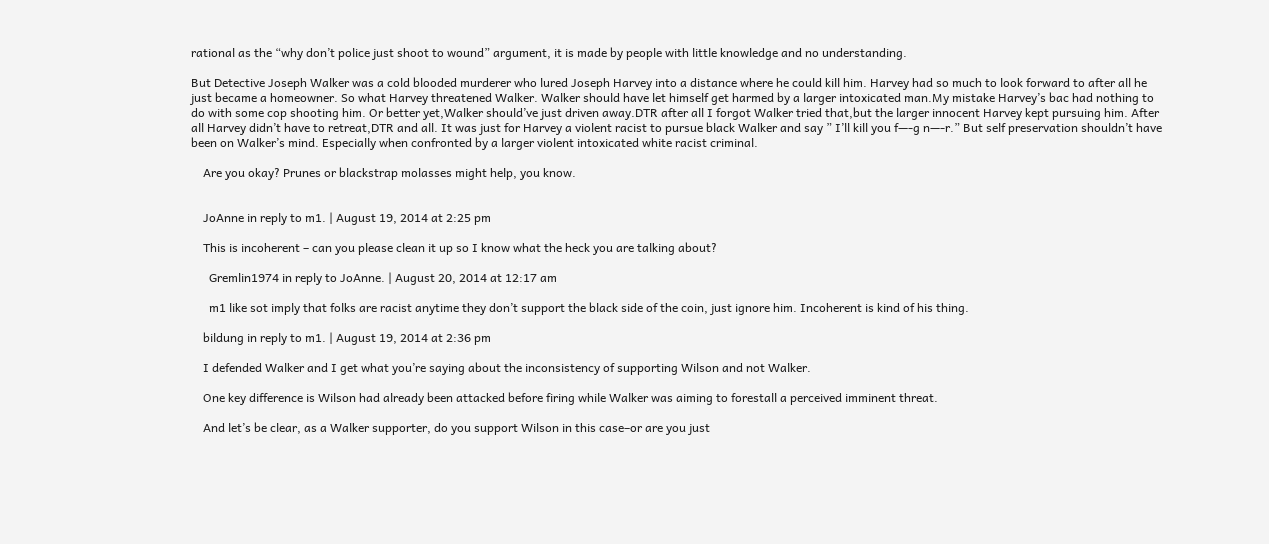rational as the “why don’t police just shoot to wound” argument, it is made by people with little knowledge and no understanding.

But Detective Joseph Walker was a cold blooded murderer who lured Joseph Harvey into a distance where he could kill him. Harvey had so much to look forward to after all he just became a homeowner. So what Harvey threatened Walker. Walker should have let himself get harmed by a larger intoxicated man.My mistake Harvey’s bac had nothing to do with some cop shooting him. Or better yet,Walker should’ve just driven away.DTR after all I forgot Walker tried that,but the larger innocent Harvey kept pursuing him. After all Harvey didn’t have to retreat,DTR and all. It was just for Harvey a violent racist to pursue black Walker and say ” I’ll kill you f—-g n—-r.” But self preservation shouldn’t have been on Walker’s mind. Especially when confronted by a larger violent intoxicated white racist criminal.

    Are you okay? Prunes or blackstrap molasses might help, you know.


    JoAnne in reply to m1. | August 19, 2014 at 2:25 pm

    This is incoherent – can you please clean it up so I know what the heck you are talking about?

      Gremlin1974 in reply to JoAnne. | August 20, 2014 at 12:17 am

      m1 like sot imply that folks are racist anytime they don’t support the black side of the coin, just ignore him. Incoherent is kind of his thing.

    bildung in reply to m1. | August 19, 2014 at 2:36 pm

    I defended Walker and I get what you’re saying about the inconsistency of supporting Wilson and not Walker.

    One key difference is Wilson had already been attacked before firing while Walker was aiming to forestall a perceived imminent threat.

    And let’s be clear, as a Walker supporter, do you support Wilson in this case–or are you just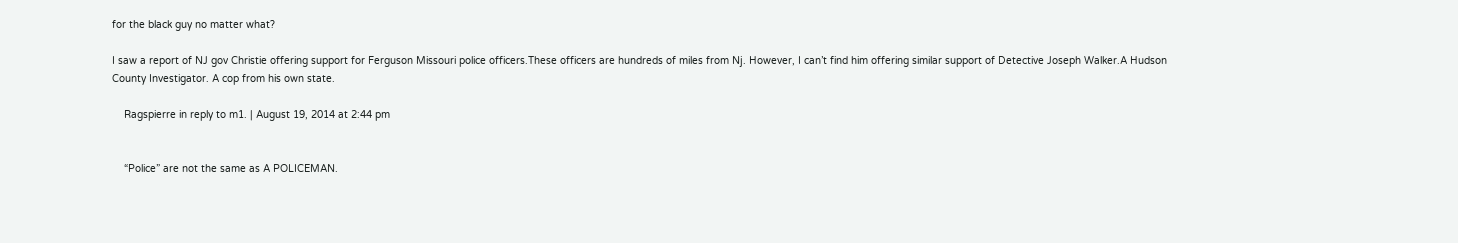for the black guy no matter what?

I saw a report of NJ gov Christie offering support for Ferguson Missouri police officers.These officers are hundreds of miles from Nj. However, I can’t find him offering similar support of Detective Joseph Walker.A Hudson County Investigator. A cop from his own state.

    Ragspierre in reply to m1. | August 19, 2014 at 2:44 pm


    “Police” are not the same as A POLICEMAN.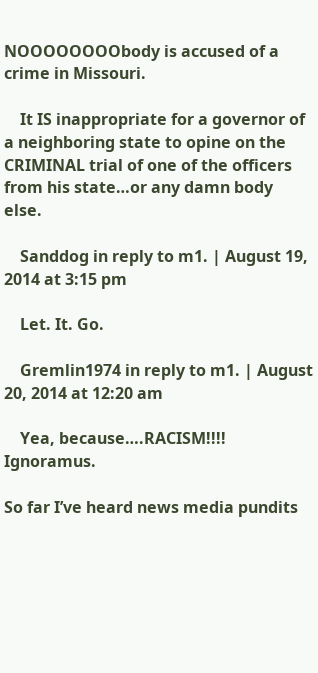NOOOOOOOObody is accused of a crime in Missouri.

    It IS inappropriate for a governor of a neighboring state to opine on the CRIMINAL trial of one of the officers from his state…or any damn body else.

    Sanddog in reply to m1. | August 19, 2014 at 3:15 pm

    Let. It. Go.

    Gremlin1974 in reply to m1. | August 20, 2014 at 12:20 am

    Yea, because….RACISM!!!! Ignoramus.

So far I’ve heard news media pundits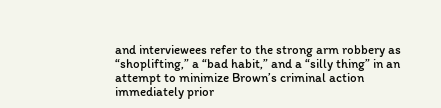and interviewees refer to the strong arm robbery as “shoplifting,” a “bad habit,” and a “silly thing” in an attempt to minimize Brown’s criminal action immediately prior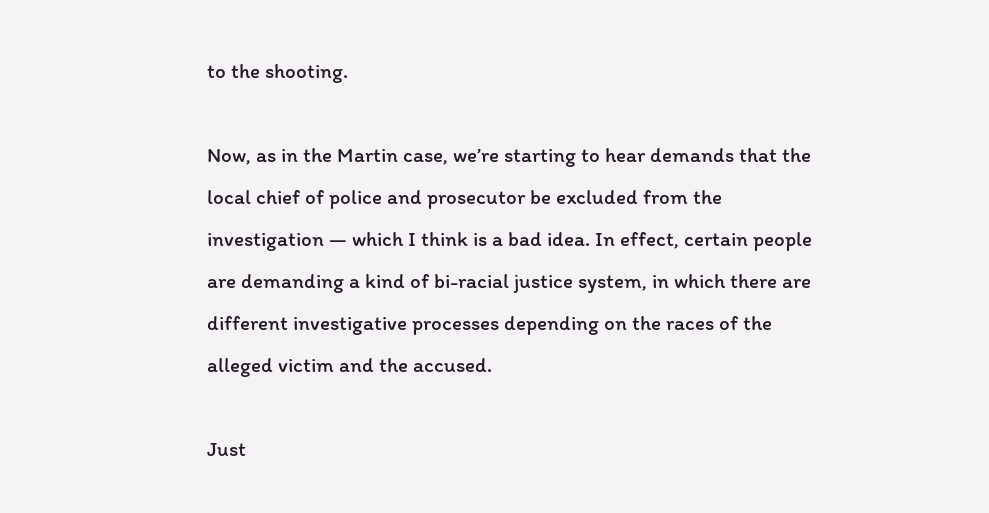to the shooting.

Now, as in the Martin case, we’re starting to hear demands that the local chief of police and prosecutor be excluded from the investigation — which I think is a bad idea. In effect, certain people are demanding a kind of bi-racial justice system, in which there are different investigative processes depending on the races of the alleged victim and the accused.

Just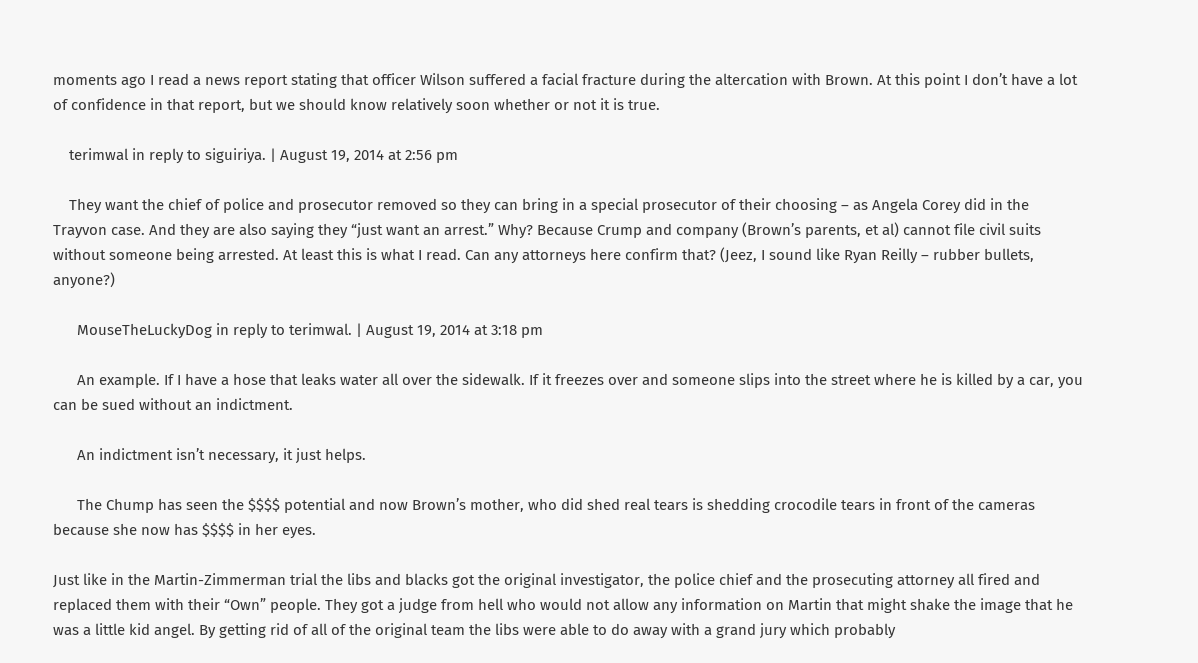moments ago I read a news report stating that officer Wilson suffered a facial fracture during the altercation with Brown. At this point I don’t have a lot of confidence in that report, but we should know relatively soon whether or not it is true.

    terimwal in reply to siguiriya. | August 19, 2014 at 2:56 pm

    They want the chief of police and prosecutor removed so they can bring in a special prosecutor of their choosing – as Angela Corey did in the Trayvon case. And they are also saying they “just want an arrest.” Why? Because Crump and company (Brown’s parents, et al) cannot file civil suits without someone being arrested. At least this is what I read. Can any attorneys here confirm that? (Jeez, I sound like Ryan Reilly – rubber bullets, anyone?)

      MouseTheLuckyDog in reply to terimwal. | August 19, 2014 at 3:18 pm

      An example. If I have a hose that leaks water all over the sidewalk. If it freezes over and someone slips into the street where he is killed by a car, you can be sued without an indictment.

      An indictment isn’t necessary, it just helps.

      The Chump has seen the $$$$ potential and now Brown’s mother, who did shed real tears is shedding crocodile tears in front of the cameras because she now has $$$$ in her eyes.

Just like in the Martin-Zimmerman trial the libs and blacks got the original investigator, the police chief and the prosecuting attorney all fired and replaced them with their “Own” people. They got a judge from hell who would not allow any information on Martin that might shake the image that he was a little kid angel. By getting rid of all of the original team the libs were able to do away with a grand jury which probably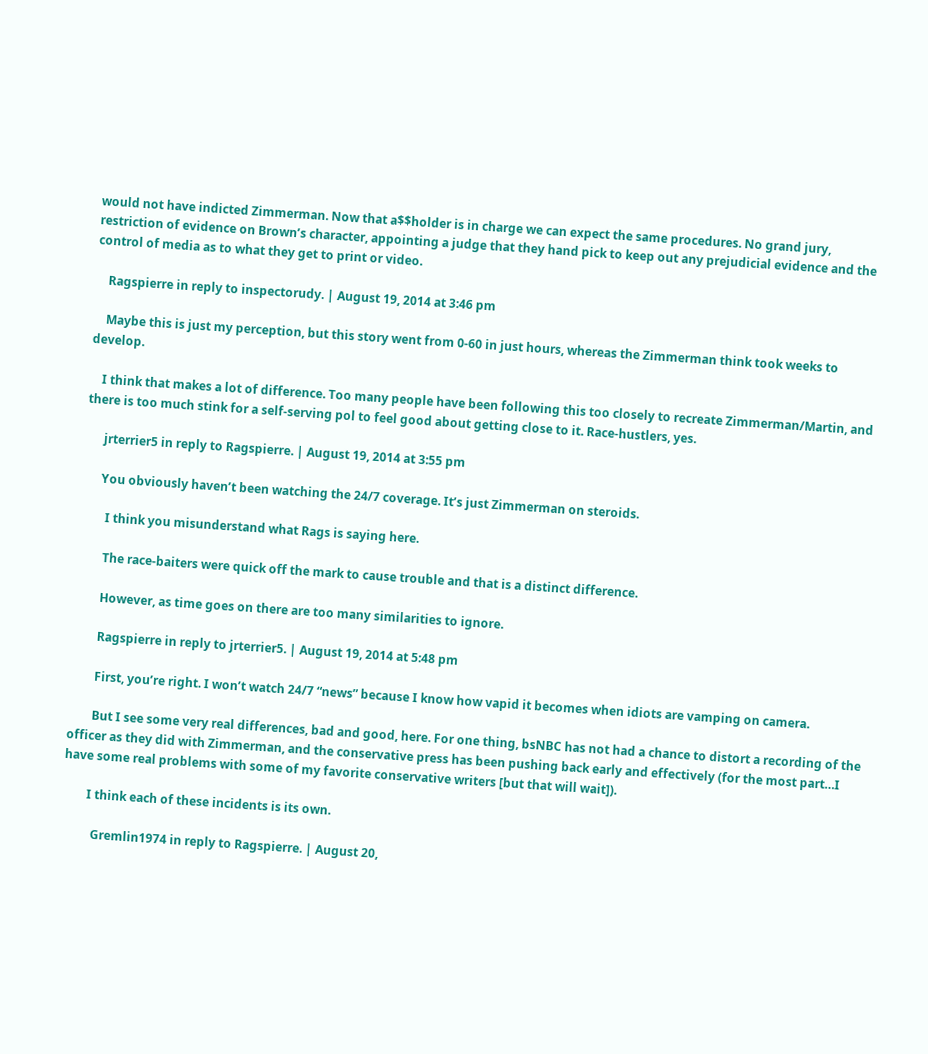would not have indicted Zimmerman. Now that a$$holder is in charge we can expect the same procedures. No grand jury, restriction of evidence on Brown’s character, appointing a judge that they hand pick to keep out any prejudicial evidence and the control of media as to what they get to print or video.

    Ragspierre in reply to inspectorudy. | August 19, 2014 at 3:46 pm

    Maybe this is just my perception, but this story went from 0-60 in just hours, whereas the Zimmerman think took weeks to develop.

    I think that makes a lot of difference. Too many people have been following this too closely to recreate Zimmerman/Martin, and there is too much stink for a self-serving pol to feel good about getting close to it. Race-hustlers, yes.

      jrterrier5 in reply to Ragspierre. | August 19, 2014 at 3:55 pm

      You obviously haven’t been watching the 24/7 coverage. It’s just Zimmerman on steroids.

        I think you misunderstand what Rags is saying here.

        The race-baiters were quick off the mark to cause trouble and that is a distinct difference.

        However, as time goes on there are too many similarities to ignore.

        Ragspierre in reply to jrterrier5. | August 19, 2014 at 5:48 pm

        First, you’re right. I won’t watch 24/7 “news” because I know how vapid it becomes when idiots are vamping on camera.

        But I see some very real differences, bad and good, here. For one thing, bsNBC has not had a chance to distort a recording of the officer as they did with Zimmerman, and the conservative press has been pushing back early and effectively (for the most part…I have some real problems with some of my favorite conservative writers [but that will wait]).

        I think each of these incidents is its own.

          Gremlin1974 in reply to Ragspierre. | August 20,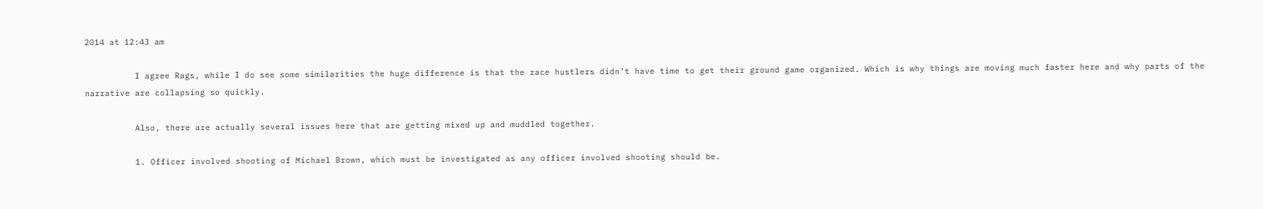2014 at 12:43 am

          I agree Rags, while I do see some similarities the huge difference is that the race hustlers didn’t have time to get their ground game organized. Which is why things are moving much faster here and why parts of the narrative are collapsing so quickly.

          Also, there are actually several issues here that are getting mixed up and muddled together.

          1. Officer involved shooting of Michael Brown, which must be investigated as any officer involved shooting should be.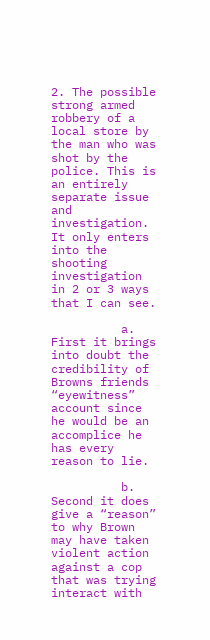2. The possible strong armed robbery of a local store by the man who was shot by the police. This is an entirely separate issue and investigation. It only enters into the shooting investigation in 2 or 3 ways that I can see.

          a. First it brings into doubt the credibility of Browns friends “eyewitness” account since he would be an accomplice he has every reason to lie.

          b. Second it does give a “reason” to why Brown may have taken violent action against a cop that was trying interact with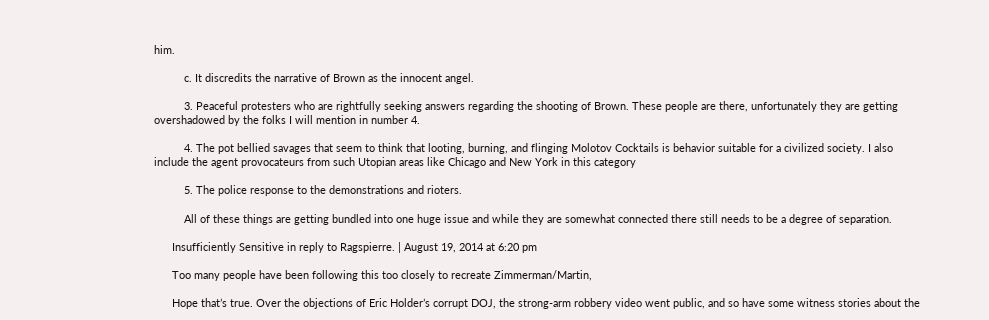him.

          c. It discredits the narrative of Brown as the innocent angel.

          3. Peaceful protesters who are rightfully seeking answers regarding the shooting of Brown. These people are there, unfortunately they are getting overshadowed by the folks I will mention in number 4.

          4. The pot bellied savages that seem to think that looting, burning, and flinging Molotov Cocktails is behavior suitable for a civilized society. I also include the agent provocateurs from such Utopian areas like Chicago and New York in this category

          5. The police response to the demonstrations and rioters.

          All of these things are getting bundled into one huge issue and while they are somewhat connected there still needs to be a degree of separation.

      Insufficiently Sensitive in reply to Ragspierre. | August 19, 2014 at 6:20 pm

      Too many people have been following this too closely to recreate Zimmerman/Martin,

      Hope that’s true. Over the objections of Eric Holder’s corrupt DOJ, the strong-arm robbery video went public, and so have some witness stories about the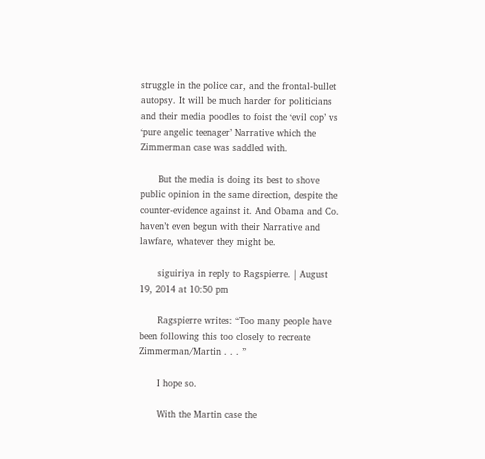struggle in the police car, and the frontal-bullet autopsy. It will be much harder for politicians and their media poodles to foist the ‘evil cop’ vs ‘pure angelic teenager’ Narrative which the Zimmerman case was saddled with.

      But the media is doing its best to shove public opinion in the same direction, despite the counter-evidence against it. And Obama and Co. haven’t even begun with their Narrative and lawfare, whatever they might be.

      siguiriya in reply to Ragspierre. | August 19, 2014 at 10:50 pm

      Ragspierre writes: “Too many people have been following this too closely to recreate Zimmerman/Martin . . . ”

      I hope so.

      With the Martin case the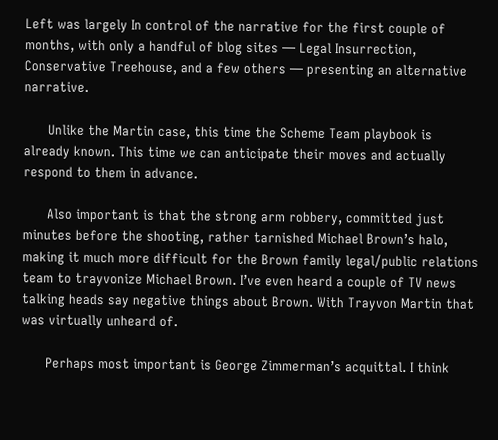Left was largely In control of the narrative for the first couple of months, with only a handful of blog sites — Legal Insurrection, Conservative Treehouse, and a few others — presenting an alternative narrative.

      Unlike the Martin case, this time the Scheme Team playbook is already known. This time we can anticipate their moves and actually respond to them in advance.

      Also important is that the strong arm robbery, committed just minutes before the shooting, rather tarnished Michael Brown’s halo, making it much more difficult for the Brown family legal/public relations team to trayvonize Michael Brown. I’ve even heard a couple of TV news talking heads say negative things about Brown. With Trayvon Martin that was virtually unheard of.

      Perhaps most important is George Zimmerman’s acquittal. I think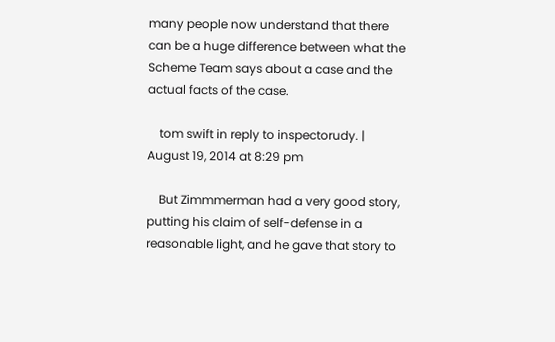many people now understand that there can be a huge difference between what the Scheme Team says about a case and the actual facts of the case.

    tom swift in reply to inspectorudy. | August 19, 2014 at 8:29 pm

    But Zimmmerman had a very good story, putting his claim of self-defense in a reasonable light, and he gave that story to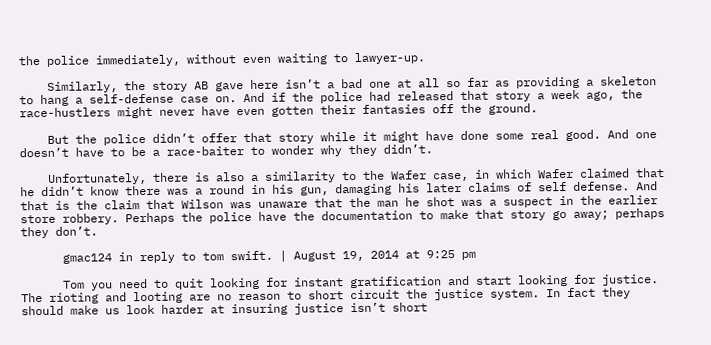the police immediately, without even waiting to lawyer-up.

    Similarly, the story AB gave here isn’t a bad one at all so far as providing a skeleton to hang a self-defense case on. And if the police had released that story a week ago, the race-hustlers might never have even gotten their fantasies off the ground.

    But the police didn’t offer that story while it might have done some real good. And one doesn’t have to be a race-baiter to wonder why they didn’t.

    Unfortunately, there is also a similarity to the Wafer case, in which Wafer claimed that he didn’t know there was a round in his gun, damaging his later claims of self defense. And that is the claim that Wilson was unaware that the man he shot was a suspect in the earlier store robbery. Perhaps the police have the documentation to make that story go away; perhaps they don’t.

      gmac124 in reply to tom swift. | August 19, 2014 at 9:25 pm

      Tom you need to quit looking for instant gratification and start looking for justice. The rioting and looting are no reason to short circuit the justice system. In fact they should make us look harder at insuring justice isn’t short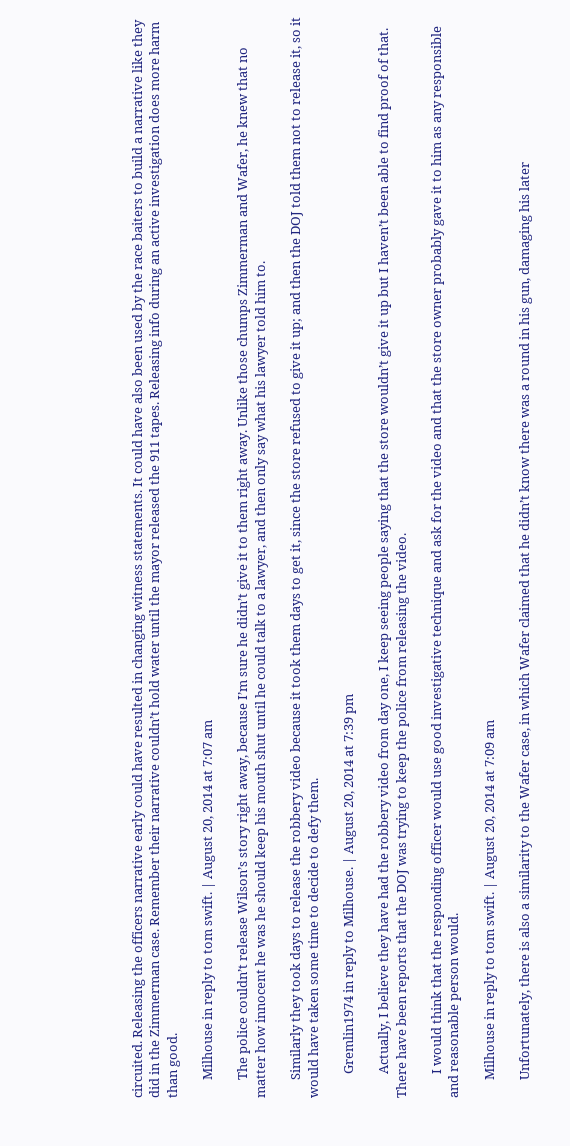circuited. Releasing the officers narrative early could have resulted in changing witness statements. It could have also been used by the race baiters to build a narrative like they did in the Zimmerman case. Remember their narrative couldn’t hold water until the mayor released the 911 tapes. Releasing info during an active investigation does more harm than good.

      Milhouse in reply to tom swift. | August 20, 2014 at 7:07 am

      The police couldn’t release Wilson’s story right away, because I’m sure he didn’t give it to them right away. Unlike those chumps Zimmerman and Wafer, he knew that no matter how innocent he was he should keep his mouth shut until he could talk to a lawyer, and then only say what his lawyer told him to.

      Similarly they took days to release the robbery video because it took them days to get it, since the store refused to give it up; and then the DOJ told them not to release it, so it would have taken some time to decide to defy them.

        Gremlin1974 in reply to Milhouse. | August 20, 2014 at 7:39 pm

        Actually, I believe they have had the robbery video from day one, I keep seeing people saying that the store wouldn’t give it up but I haven’t been able to find proof of that. There have been reports that the DOJ was trying to keep the police from releasing the video.

        I would think that the responding officer would use good investigative technique and ask for the video and that the store owner probably gave it to him as any responsible and reasonable person would.

      Milhouse in reply to tom swift. | August 20, 2014 at 7:09 am

      Unfortunately, there is also a similarity to the Wafer case, in which Wafer claimed that he didn’t know there was a round in his gun, damaging his later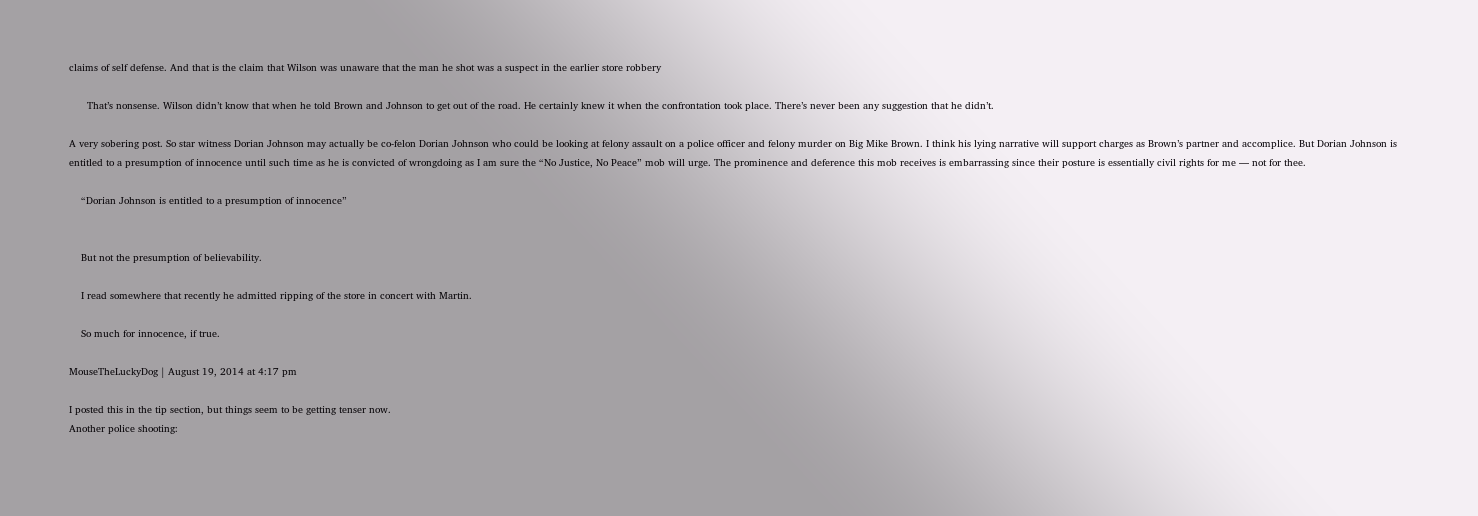claims of self defense. And that is the claim that Wilson was unaware that the man he shot was a suspect in the earlier store robbery

      That’s nonsense. Wilson didn’t know that when he told Brown and Johnson to get out of the road. He certainly knew it when the confrontation took place. There’s never been any suggestion that he didn’t.

A very sobering post. So star witness Dorian Johnson may actually be co-felon Dorian Johnson who could be looking at felony assault on a police officer and felony murder on Big Mike Brown. I think his lying narrative will support charges as Brown’s partner and accomplice. But Dorian Johnson is entitled to a presumption of innocence until such time as he is convicted of wrongdoing as I am sure the “No Justice, No Peace” mob will urge. The prominence and deference this mob receives is embarrassing since their posture is essentially civil rights for me — not for thee.

    “Dorian Johnson is entitled to a presumption of innocence”


    But not the presumption of believability.

    I read somewhere that recently he admitted ripping of the store in concert with Martin.

    So much for innocence, if true.

MouseTheLuckyDog | August 19, 2014 at 4:17 pm

I posted this in the tip section, but things seem to be getting tenser now.
Another police shooting: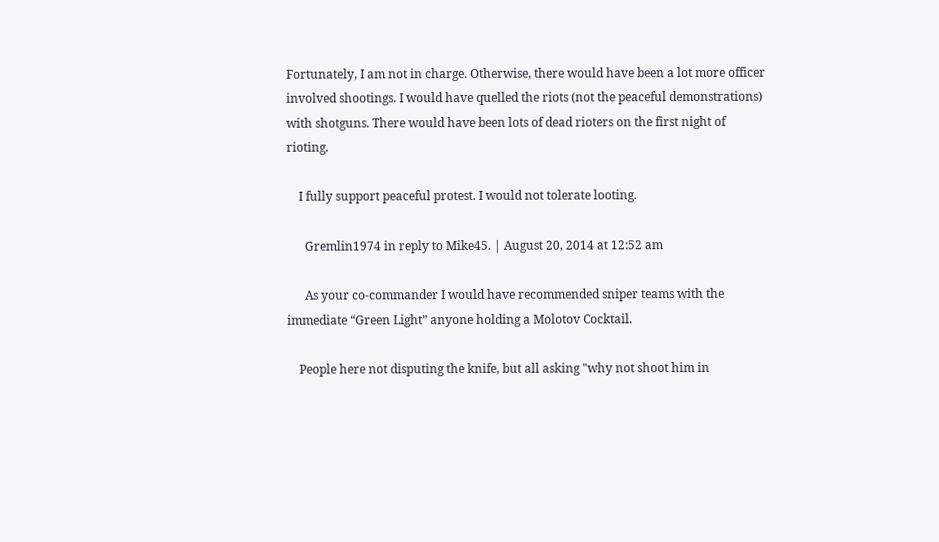Fortunately, I am not in charge. Otherwise, there would have been a lot more officer involved shootings. I would have quelled the riots (not the peaceful demonstrations) with shotguns. There would have been lots of dead rioters on the first night of rioting.

    I fully support peaceful protest. I would not tolerate looting.

      Gremlin1974 in reply to Mike45. | August 20, 2014 at 12:52 am

      As your co-commander I would have recommended sniper teams with the immediate “Green Light” anyone holding a Molotov Cocktail.

    People here not disputing the knife, but all asking "why not shoot him in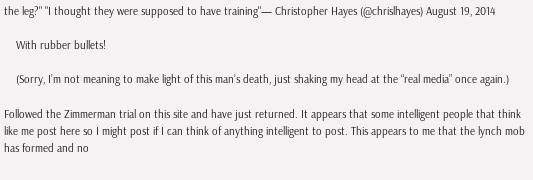the leg?" "I thought they were supposed to have training"— Christopher Hayes (@chrislhayes) August 19, 2014

    With rubber bullets!

    (Sorry, I’m not meaning to make light of this man’s death, just shaking my head at the “real media” once again.)

Followed the Zimmerman trial on this site and have just returned. It appears that some intelligent people that think like me post here so I might post if I can think of anything intelligent to post. This appears to me that the lynch mob has formed and no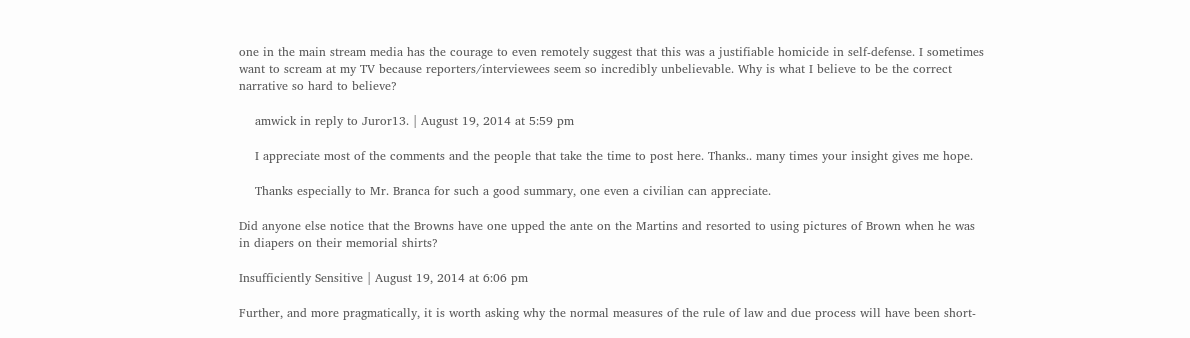one in the main stream media has the courage to even remotely suggest that this was a justifiable homicide in self-defense. I sometimes want to scream at my TV because reporters/interviewees seem so incredibly unbelievable. Why is what I believe to be the correct narrative so hard to believe?

    amwick in reply to Juror13. | August 19, 2014 at 5:59 pm

    I appreciate most of the comments and the people that take the time to post here. Thanks.. many times your insight gives me hope.

    Thanks especially to Mr. Branca for such a good summary, one even a civilian can appreciate.

Did anyone else notice that the Browns have one upped the ante on the Martins and resorted to using pictures of Brown when he was in diapers on their memorial shirts?

Insufficiently Sensitive | August 19, 2014 at 6:06 pm

Further, and more pragmatically, it is worth asking why the normal measures of the rule of law and due process will have been short-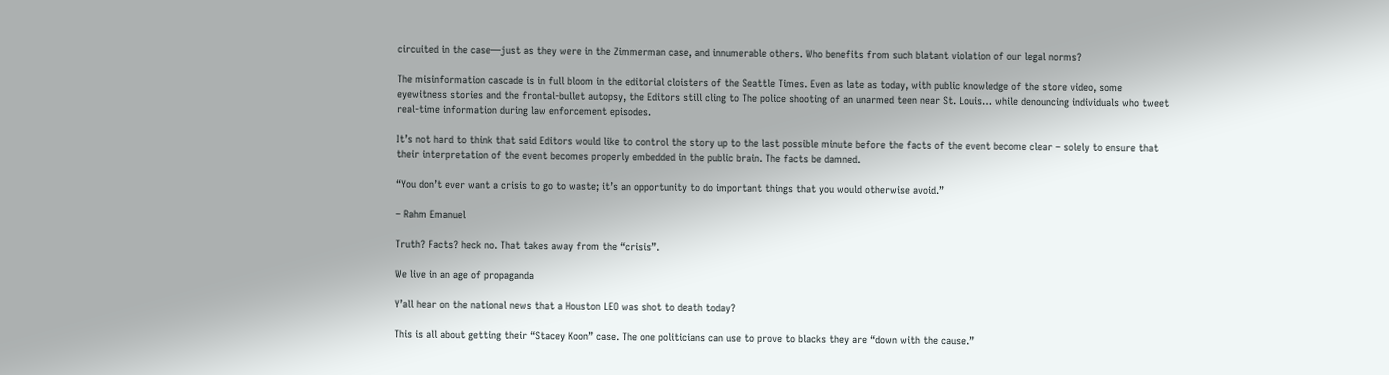circuited in the case—just as they were in the Zimmerman case, and innumerable others. Who benefits from such blatant violation of our legal norms?

The misinformation cascade is in full bloom in the editorial cloisters of the Seattle Times. Even as late as today, with public knowledge of the store video, some eyewitness stories and the frontal-bullet autopsy, the Editors still cling to The police shooting of an unarmed teen near St. Louis… while denouncing individuals who tweet real-time information during law enforcement episodes.

It’s not hard to think that said Editors would like to control the story up to the last possible minute before the facts of the event become clear – solely to ensure that their interpretation of the event becomes properly embedded in the public brain. The facts be damned.

“You don’t ever want a crisis to go to waste; it’s an opportunity to do important things that you would otherwise avoid.”

– Rahm Emanuel

Truth? Facts? heck no. That takes away from the “crisis”.

We live in an age of propaganda

Y’all hear on the national news that a Houston LEO was shot to death today?

This is all about getting their “Stacey Koon” case. The one politicians can use to prove to blacks they are “down with the cause.”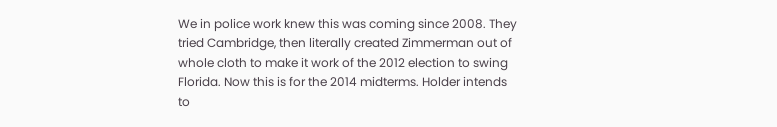We in police work knew this was coming since 2008. They tried Cambridge, then literally created Zimmerman out of whole cloth to make it work of the 2012 election to swing Florida. Now this is for the 2014 midterms. Holder intends to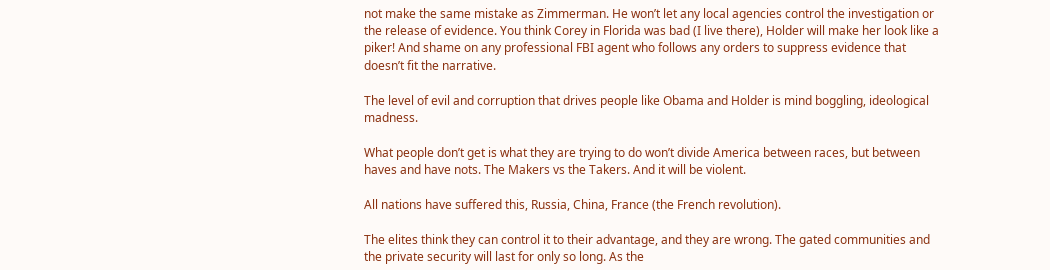not make the same mistake as Zimmerman. He won’t let any local agencies control the investigation or the release of evidence. You think Corey in Florida was bad (I live there), Holder will make her look like a piker! And shame on any professional FBI agent who follows any orders to suppress evidence that doesn’t fit the narrative.

The level of evil and corruption that drives people like Obama and Holder is mind boggling, ideological madness.

What people don’t get is what they are trying to do won’t divide America between races, but between haves and have nots. The Makers vs the Takers. And it will be violent.

All nations have suffered this, Russia, China, France (the French revolution).

The elites think they can control it to their advantage, and they are wrong. The gated communities and the private security will last for only so long. As the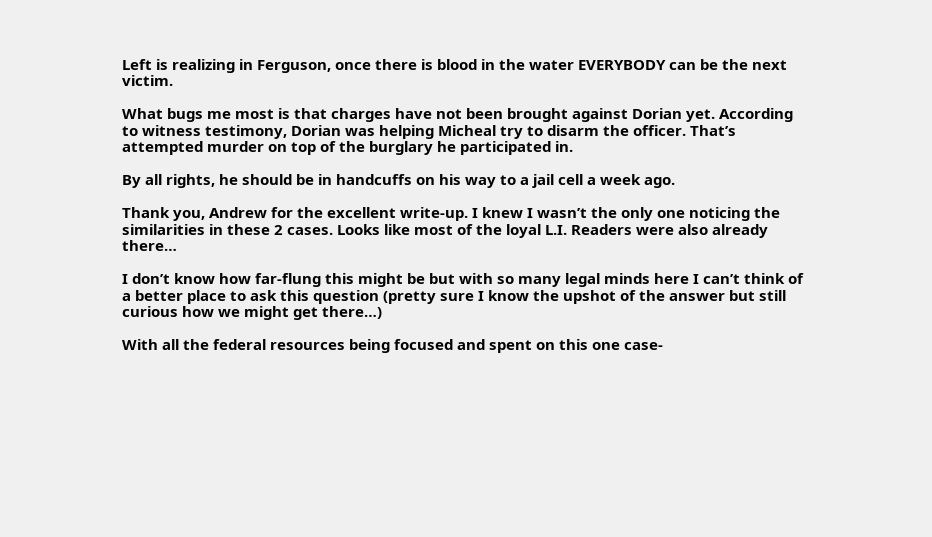Left is realizing in Ferguson, once there is blood in the water EVERYBODY can be the next victim.

What bugs me most is that charges have not been brought against Dorian yet. According to witness testimony, Dorian was helping Micheal try to disarm the officer. That’s attempted murder on top of the burglary he participated in.

By all rights, he should be in handcuffs on his way to a jail cell a week ago.

Thank you, Andrew for the excellent write-up. I knew I wasn’t the only one noticing the similarities in these 2 cases. Looks like most of the loyal L.I. Readers were also already there…

I don’t know how far-flung this might be but with so many legal minds here I can’t think of a better place to ask this question (pretty sure I know the upshot of the answer but still curious how we might get there…)

With all the federal resources being focused and spent on this one case-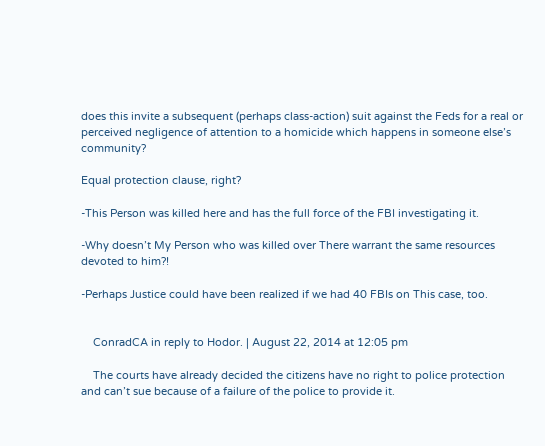does this invite a subsequent (perhaps class-action) suit against the Feds for a real or perceived negligence of attention to a homicide which happens in someone else’s community?

Equal protection clause, right?

-This Person was killed here and has the full force of the FBI investigating it.

-Why doesn’t My Person who was killed over There warrant the same resources devoted to him?!

-Perhaps Justice could have been realized if we had 40 FBIs on This case, too.


    ConradCA in reply to Hodor. | August 22, 2014 at 12:05 pm

    The courts have already decided the citizens have no right to police protection and can’t sue because of a failure of the police to provide it.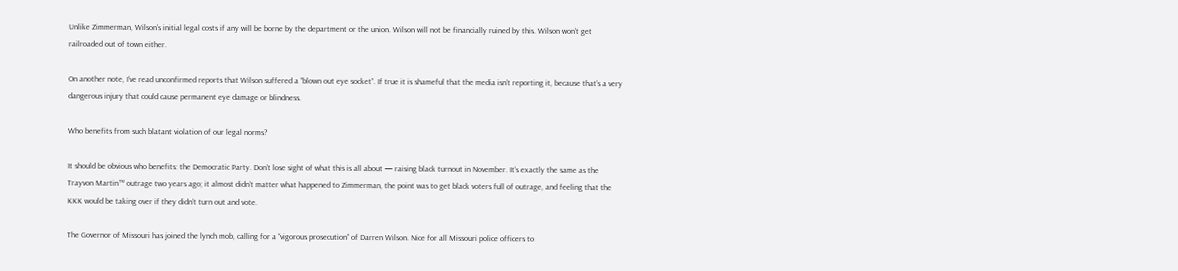Unlike Zimmerman, Wilson’s initial legal costs if any will be borne by the department or the union. Wilson will not be financially ruined by this. Wilson won’t get railroaded out of town either.

On another note, I’ve read unconfirmed reports that Wilson suffered a “blown out eye socket”. If true it is shameful that the media isn’t reporting it, because that’s a very dangerous injury that could cause permanent eye damage or blindness.

Who benefits from such blatant violation of our legal norms?

It should be obvious who benefits: the Democratic Party. Don’t lose sight of what this is all about — raising black turnout in November. It’s exactly the same as the Trayvon Martin™ outrage two years ago; it almost didn’t matter what happened to Zimmerman, the point was to get black voters full of outrage, and feeling that the KKK would be taking over if they didn’t turn out and vote.

The Governor of Missouri has joined the lynch mob, calling for a “vigorous prosecution” of Darren Wilson. Nice for all Missouri police officers to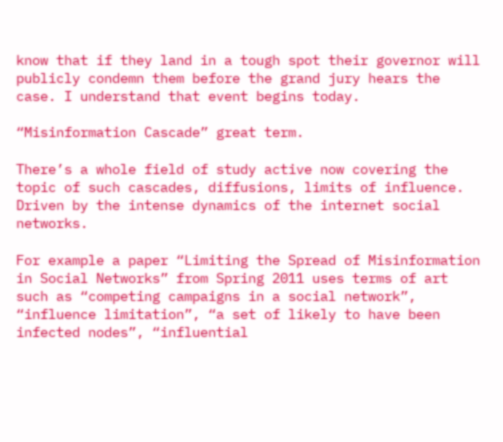know that if they land in a tough spot their governor will publicly condemn them before the grand jury hears the case. I understand that event begins today.

“Misinformation Cascade” great term.

There’s a whole field of study active now covering the topic of such cascades, diffusions, limits of influence. Driven by the intense dynamics of the internet social networks.

For example a paper “Limiting the Spread of Misinformation in Social Networks” from Spring 2011 uses terms of art such as “competing campaigns in a social network”, “influence limitation”, “a set of likely to have been infected nodes”, “influential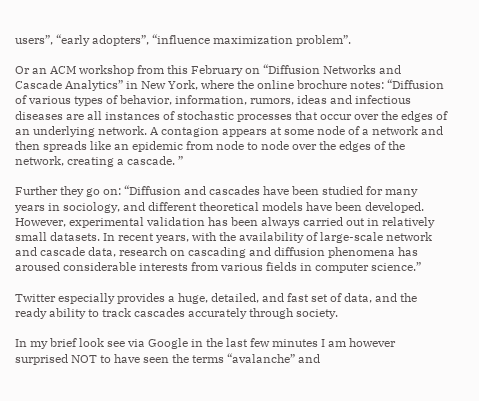users”, “early adopters”, “influence maximization problem”.

Or an ACM workshop from this February on “Diffusion Networks and Cascade Analytics” in New York, where the online brochure notes: “Diffusion of various types of behavior, information, rumors, ideas and infectious diseases are all instances of stochastic processes that occur over the edges of an underlying network. A contagion appears at some node of a network and then spreads like an epidemic from node to node over the edges of the network, creating a cascade. ”

Further they go on: “Diffusion and cascades have been studied for many years in sociology, and different theoretical models have been developed. However, experimental validation has been always carried out in relatively small datasets. In recent years, with the availability of large-scale network and cascade data, research on cascading and diffusion phenomena has aroused considerable interests from various fields in computer science.”

Twitter especially provides a huge, detailed, and fast set of data, and the ready ability to track cascades accurately through society.

In my brief look see via Google in the last few minutes I am however surprised NOT to have seen the terms “avalanche” and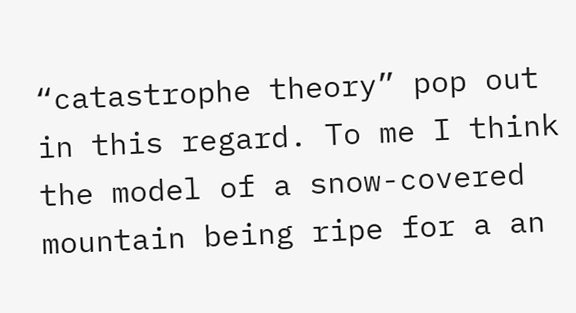“catastrophe theory” pop out in this regard. To me I think the model of a snow-covered mountain being ripe for a an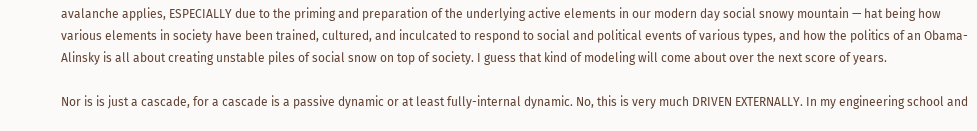avalanche applies, ESPECIALLY due to the priming and preparation of the underlying active elements in our modern day social snowy mountain — hat being how various elements in society have been trained, cultured, and inculcated to respond to social and political events of various types, and how the politics of an Obama-Alinsky is all about creating unstable piles of social snow on top of society. I guess that kind of modeling will come about over the next score of years.

Nor is is just a cascade, for a cascade is a passive dynamic or at least fully-internal dynamic. No, this is very much DRIVEN EXTERNALLY. In my engineering school and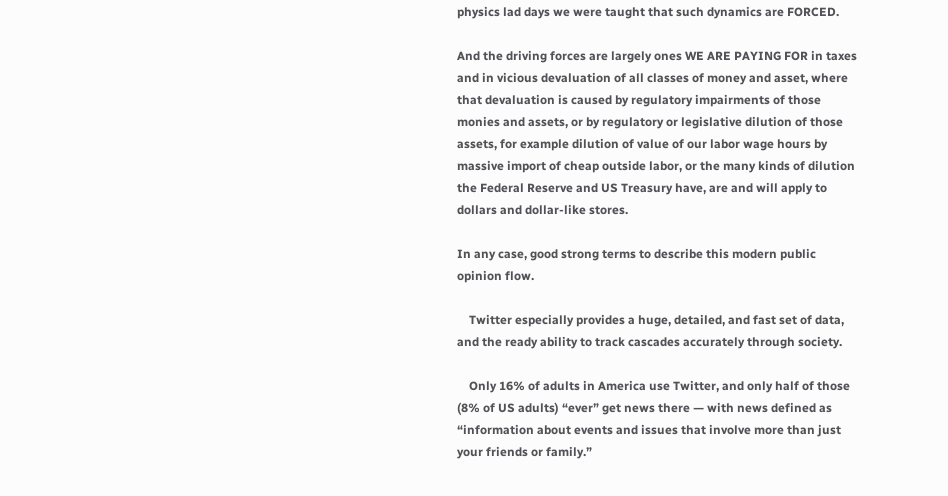physics lad days we were taught that such dynamics are FORCED.

And the driving forces are largely ones WE ARE PAYING FOR in taxes and in vicious devaluation of all classes of money and asset, where that devaluation is caused by regulatory impairments of those monies and assets, or by regulatory or legislative dilution of those assets, for example dilution of value of our labor wage hours by massive import of cheap outside labor, or the many kinds of dilution the Federal Reserve and US Treasury have, are and will apply to dollars and dollar-like stores.

In any case, good strong terms to describe this modern public opinion flow.

    Twitter especially provides a huge, detailed, and fast set of data, and the ready ability to track cascades accurately through society.

    Only 16% of adults in America use Twitter, and only half of those (8% of US adults) “ever” get news there — with news defined as “information about events and issues that involve more than just your friends or family.”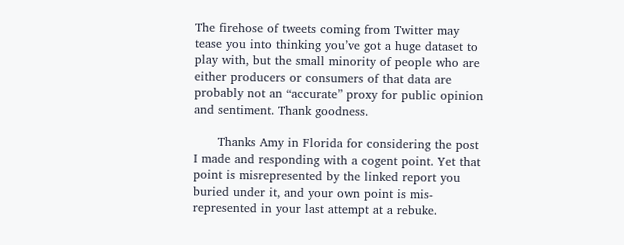The firehose of tweets coming from Twitter may tease you into thinking you’ve got a huge dataset to play with, but the small minority of people who are either producers or consumers of that data are probably not an “accurate” proxy for public opinion and sentiment. Thank goodness.

      Thanks Amy in Florida for considering the post I made and responding with a cogent point. Yet that point is misrepresented by the linked report you buried under it, and your own point is mis-represented in your last attempt at a rebuke.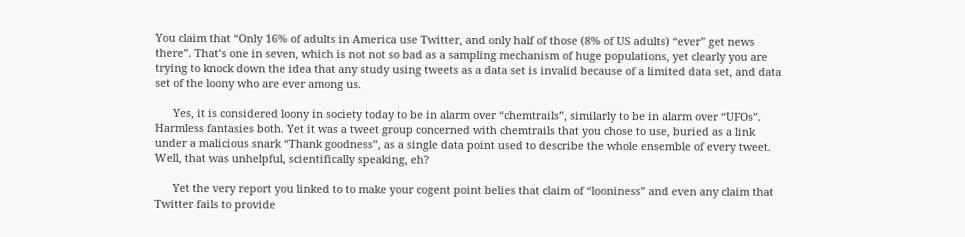You claim that “Only 16% of adults in America use Twitter, and only half of those (8% of US adults) “ever” get news there”. That’s one in seven, which is not not so bad as a sampling mechanism of huge populations, yet clearly you are trying to knock down the idea that any study using tweets as a data set is invalid because of a limited data set, and data set of the loony who are ever among us.

      Yes, it is considered loony in society today to be in alarm over “chemtrails”, similarly to be in alarm over “UFOs”. Harmless fantasies both. Yet it was a tweet group concerned with chemtrails that you chose to use, buried as a link under a malicious snark “Thank goodness”, as a single data point used to describe the whole ensemble of every tweet. Well, that was unhelpful, scientifically speaking, eh?

      Yet the very report you linked to to make your cogent point belies that claim of “looniness” and even any claim that Twitter fails to provide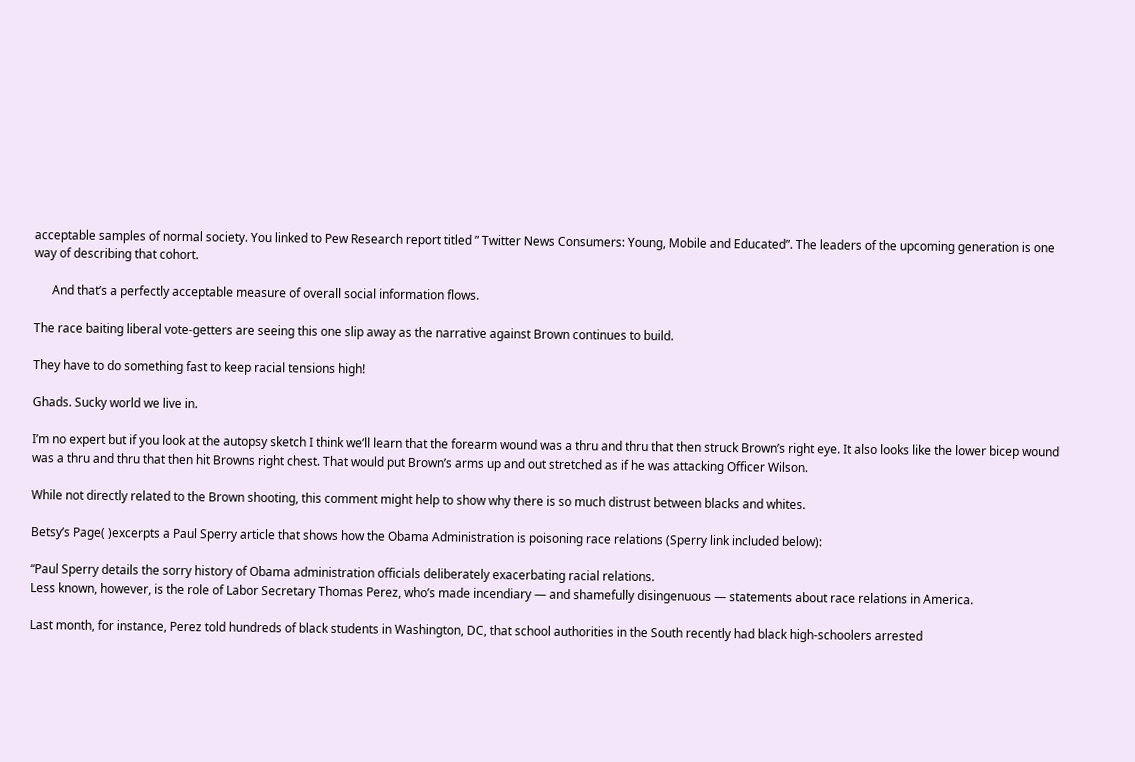acceptable samples of normal society. You linked to Pew Research report titled ” Twitter News Consumers: Young, Mobile and Educated”. The leaders of the upcoming generation is one way of describing that cohort.

      And that’s a perfectly acceptable measure of overall social information flows.

The race baiting liberal vote-getters are seeing this one slip away as the narrative against Brown continues to build.

They have to do something fast to keep racial tensions high!

Ghads. Sucky world we live in.

I’m no expert but if you look at the autopsy sketch I think we’ll learn that the forearm wound was a thru and thru that then struck Brown’s right eye. It also looks like the lower bicep wound was a thru and thru that then hit Browns right chest. That would put Brown’s arms up and out stretched as if he was attacking Officer Wilson.

While not directly related to the Brown shooting, this comment might help to show why there is so much distrust between blacks and whites.

Betsy’s Page( )excerpts a Paul Sperry article that shows how the Obama Administration is poisoning race relations (Sperry link included below):

“Paul Sperry details the sorry history of Obama administration officials deliberately exacerbating racial relations.
Less known, however, is the role of Labor Secretary Thomas Perez, who’s made incendiary — and shamefully disingenuous — statements about race relations in America.

Last month, for instance, Perez told hundreds of black students in Washington, DC, that school authorities in the South recently had black high-schoolers arrested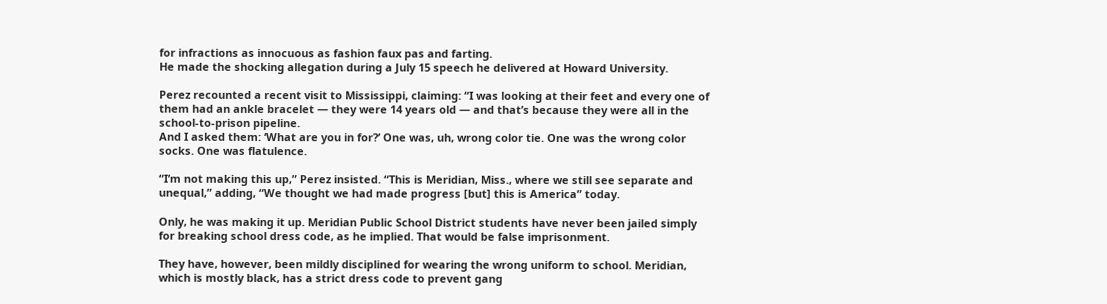for infractions as innocuous as fashion faux pas and farting.
He made the shocking allegation during a July 15 speech he delivered at Howard University.

Perez recounted a recent visit to Mississippi, claiming: “I was looking at their feet and every one of them had an ankle bracelet — they were 14 years old — and that’s because they were all in the school-to-prison pipeline.
And I asked them: ‘What are you in for?’ One was, uh, wrong color tie. One was the wrong color socks. One was flatulence.

“I’m not making this up,” Perez insisted. “This is Meridian, Miss., where we still see separate and unequal,” adding, “We thought we had made progress [but] this is America” today.

Only, he was making it up. Meridian Public School District students have never been jailed simply for breaking school dress code, as he implied. That would be false imprisonment.

They have, however, been mildly disciplined for wearing the wrong uniform to school. Meridian, which is mostly black, has a strict dress code to prevent gang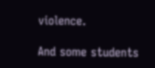violence.

And some students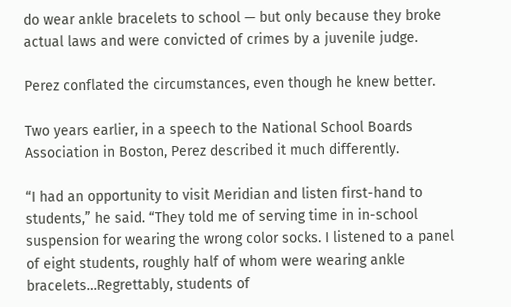do wear ankle bracelets to school — but only because they broke actual laws and were convicted of crimes by a juvenile judge.

Perez conflated the circumstances, even though he knew better.

Two years earlier, in a speech to the National School Boards Association in Boston, Perez described it much differently.

“I had an opportunity to visit Meridian and listen first-hand to students,” he said. “They told me of serving time in in-school suspension for wearing the wrong color socks. I listened to a panel of eight students, roughly half of whom were wearing ankle bracelets…Regrettably, students of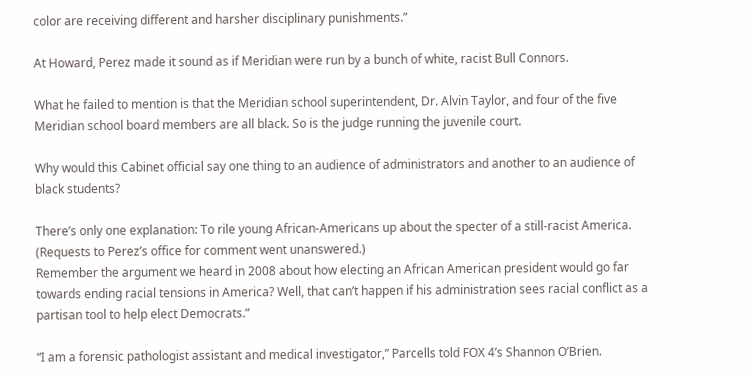color are receiving different and harsher disciplinary punishments.”

At Howard, Perez made it sound as if Meridian were run by a bunch of white, racist Bull Connors.

What he failed to mention is that the Meridian school superintendent, Dr. Alvin Taylor, and four of the five Meridian school board members are all black. So is the judge running the juvenile court.

Why would this Cabinet official say one thing to an audience of administrators and another to an audience of black students?

There’s only one explanation: To rile young African-Americans up about the specter of a still-racist America. (Requests to Perez’s office for comment went unanswered.)
Remember the argument we heard in 2008 about how electing an African American president would go far towards ending racial tensions in America? Well, that can’t happen if his administration sees racial conflict as a partisan tool to help elect Democrats.”

“I am a forensic pathologist assistant and medical investigator,” Parcells told FOX 4’s Shannon O’Brien.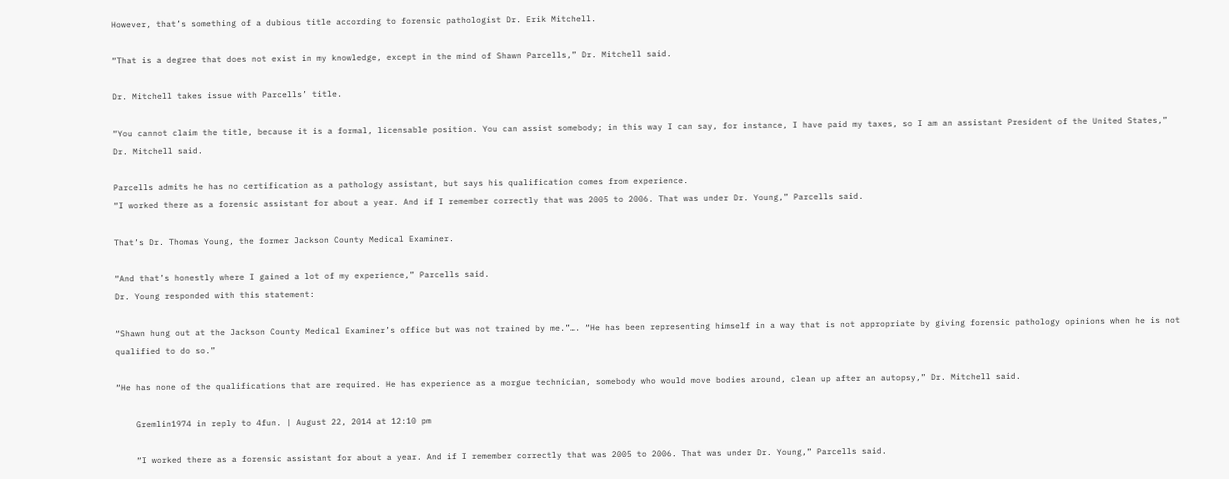However, that’s something of a dubious title according to forensic pathologist Dr. Erik Mitchell.

“That is a degree that does not exist in my knowledge, except in the mind of Shawn Parcells,” Dr. Mitchell said.

Dr. Mitchell takes issue with Parcells’ title.

“You cannot claim the title, because it is a formal, licensable position. You can assist somebody; in this way I can say, for instance, I have paid my taxes, so I am an assistant President of the United States,” Dr. Mitchell said.

Parcells admits he has no certification as a pathology assistant, but says his qualification comes from experience.
“I worked there as a forensic assistant for about a year. And if I remember correctly that was 2005 to 2006. That was under Dr. Young,” Parcells said.

That’s Dr. Thomas Young, the former Jackson County Medical Examiner.

“And that’s honestly where I gained a lot of my experience,” Parcells said.
Dr. Young responded with this statement:

“Shawn hung out at the Jackson County Medical Examiner’s office but was not trained by me.”…. “He has been representing himself in a way that is not appropriate by giving forensic pathology opinions when he is not qualified to do so.”

“He has none of the qualifications that are required. He has experience as a morgue technician, somebody who would move bodies around, clean up after an autopsy,” Dr. Mitchell said.

    Gremlin1974 in reply to 4fun. | August 22, 2014 at 12:10 pm

    “I worked there as a forensic assistant for about a year. And if I remember correctly that was 2005 to 2006. That was under Dr. Young,” Parcells said.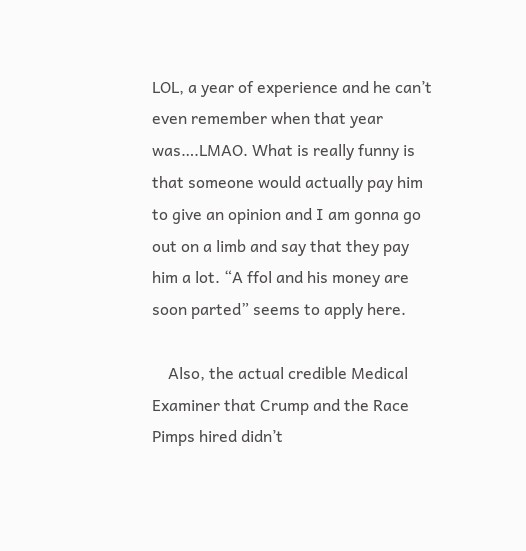LOL, a year of experience and he can’t even remember when that year was….LMAO. What is really funny is that someone would actually pay him to give an opinion and I am gonna go out on a limb and say that they pay him a lot. “A ffol and his money are soon parted” seems to apply here.

    Also, the actual credible Medical Examiner that Crump and the Race Pimps hired didn’t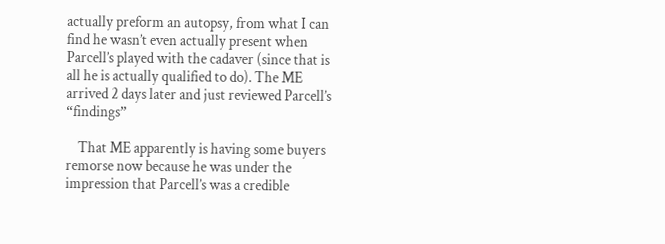actually preform an autopsy, from what I can find he wasn’t even actually present when Parcell’s played with the cadaver (since that is all he is actually qualified to do). The ME arrived 2 days later and just reviewed Parcell’s “findings”

    That ME apparently is having some buyers remorse now because he was under the impression that Parcell’s was a credible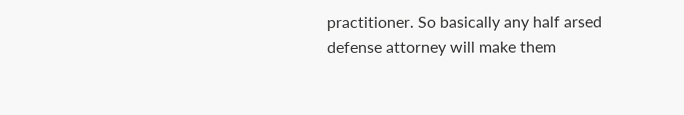practitioner. So basically any half arsed defense attorney will make them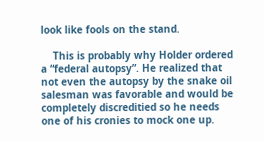look like fools on the stand.

    This is probably why Holder ordered a “federal autopsy”. He realized that not even the autopsy by the snake oil salesman was favorable and would be completely discreditied so he needs one of his cronies to mock one up.